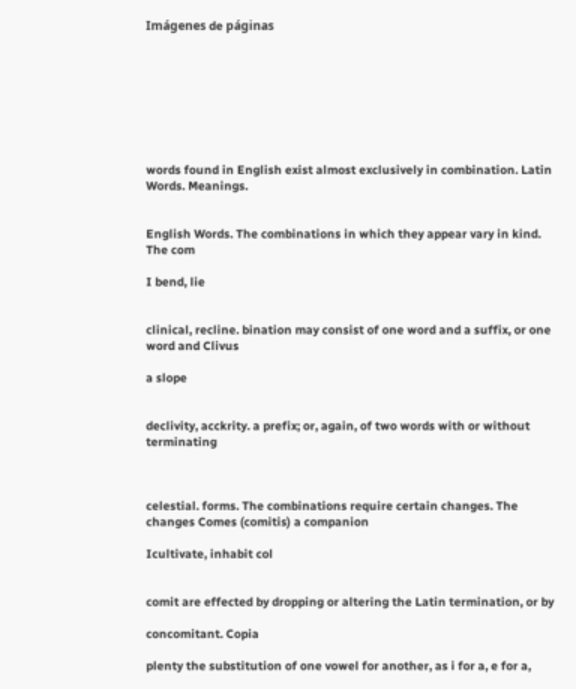Imágenes de páginas








words found in English exist almost exclusively in combination. Latin Words. Meanings.


English Words. The combinations in which they appear vary in kind. The com

I bend, lie


clinical, recline. bination may consist of one word and a suffix, or one word and Clivus

a slope


declivity, acckrity. a prefix; or, again, of two words with or without terminating



celestial. forms. The combinations require certain changes. The changes Comes (comitis) a companion

Icultivate, inhabit col


comit are effected by dropping or altering the Latin termination, or by

concomitant. Copia

plenty the substitution of one vowel for another, as i for a, e for a,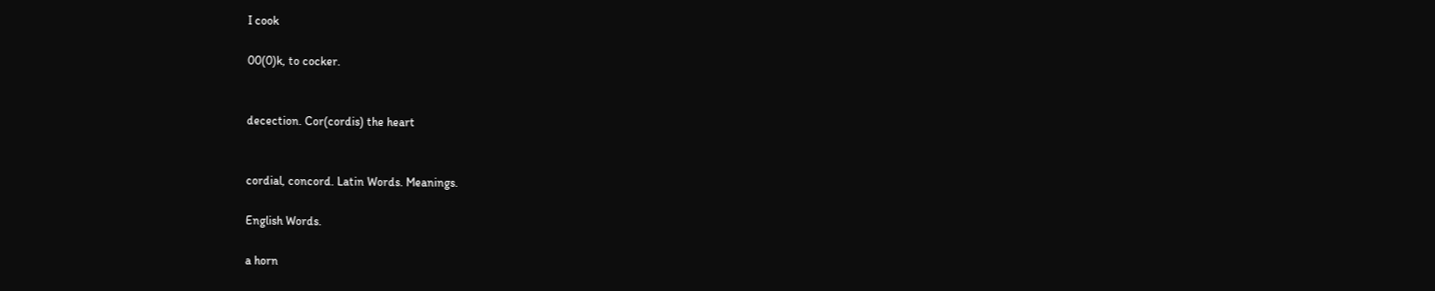I cook

00(0)k, to cocker.


decection. Cor(cordis) the heart


cordial, concord. Latin Words. Meanings.

English Words.

a horn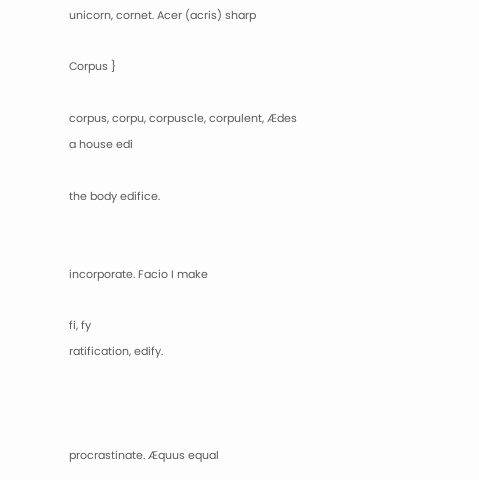unicorn, cornet. Acer (acris) sharp

Corpus }

corpus, corpu, corpuscle, corpulent, Ædes a house edi

the body edifice.


incorporate. Facio I make

fi, fy
ratification, edify.



procrastinate. Æquus equal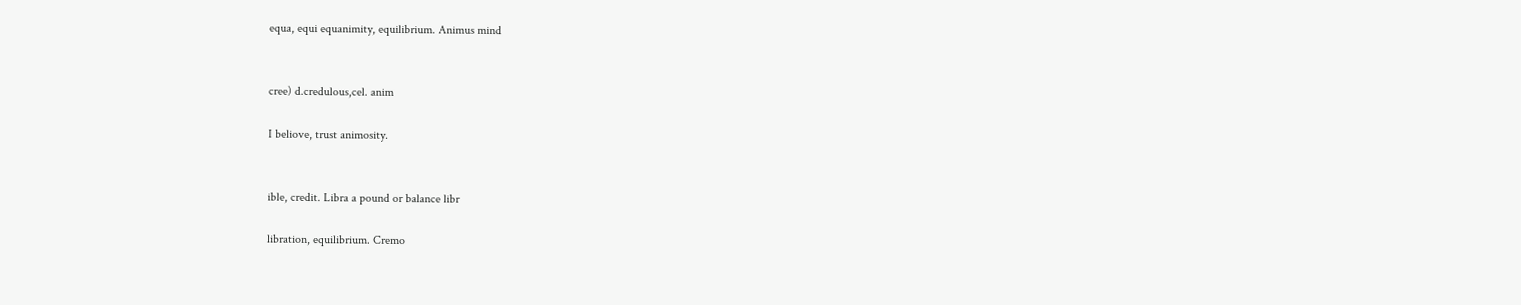equa, equi equanimity, equilibrium. Animus mind


cree) d.credulous,cel. anim

I beliove, trust animosity.


ible, credit. Libra a pound or balance libr

libration, equilibrium. Cremo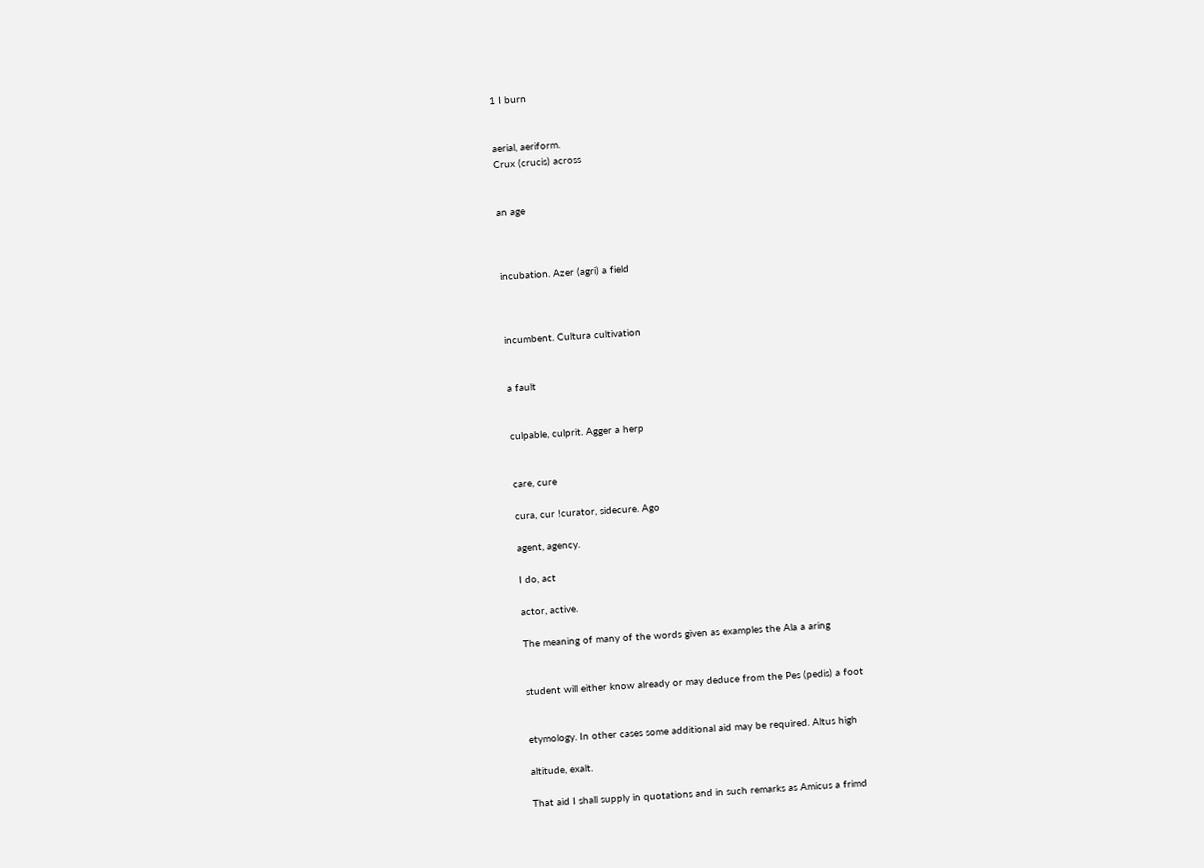1 I burn


aerial, aeriform.
Crux (crucis) across


an age



incubation. Azer (agri) a field



incumbent. Cultura cultivation


a fault


culpable, culprit. Agger a herp


care, cure

cura, cur !curator, sidecure. Ago

agent, agency.

I do, act

actor, active.

The meaning of many of the words given as examples the Ala a aring


student will either know already or may deduce from the Pes (pedis) a foot


etymology. In other cases some additional aid may be required. Altus high

altitude, exalt.

That aid I shall supply in quotations and in such remarks as Amicus a frimd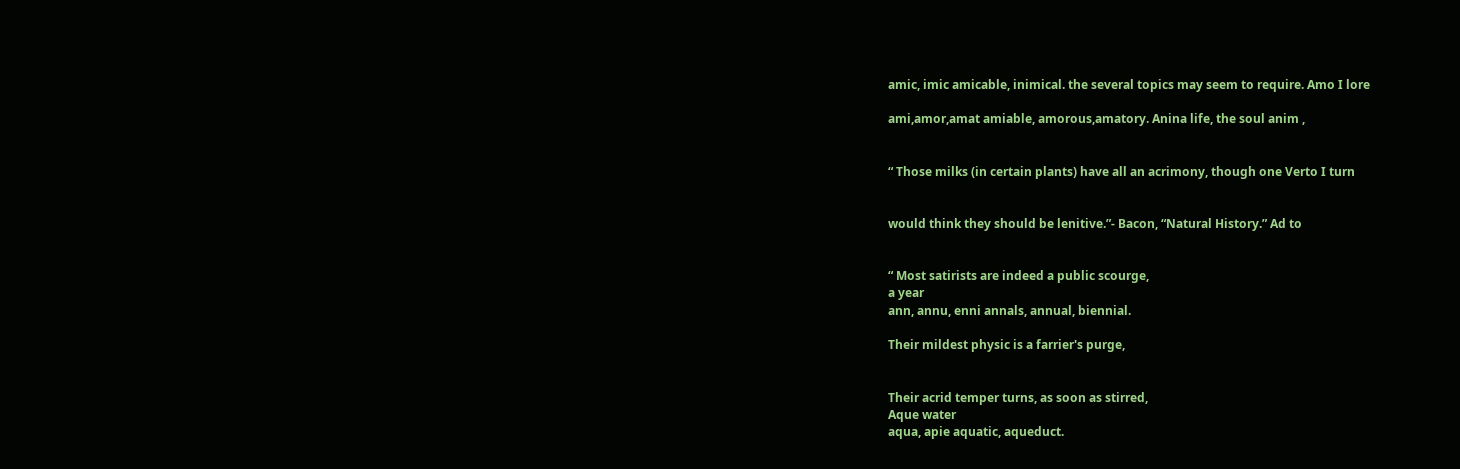amic, imic amicable, inimical. the several topics may seem to require. Amo I lore

ami,amor,amat amiable, amorous,amatory. Anina life, the soul anim ,


“ Those milks (in certain plants) have all an acrimony, though one Verto I turn


would think they should be lenitive.”- Bacon, “Natural History.” Ad to


“ Most satirists are indeed a public scourge,
a year
ann, annu, enni annals, annual, biennial.

Their mildest physic is a farrier's purge,


Their acrid temper turns, as soon as stirred,
Aque water
aqua, apie aquatic, aqueduct.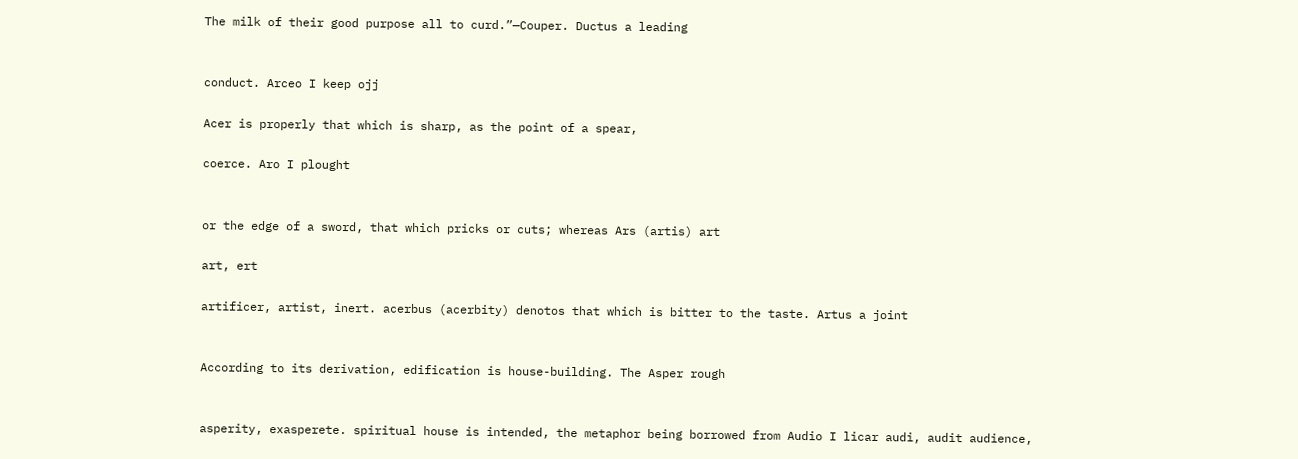The milk of their good purpose all to curd.”—Couper. Ductus a leading


conduct. Arceo I keep ojj

Acer is properly that which is sharp, as the point of a spear,

coerce. Aro I plought


or the edge of a sword, that which pricks or cuts; whereas Ars (artis) art

art, ert

artificer, artist, inert. acerbus (acerbity) denotos that which is bitter to the taste. Artus a joint


According to its derivation, edification is house-building. The Asper rough


asperity, exasperete. spiritual house is intended, the metaphor being borrowed from Audio I licar audi, audit audience,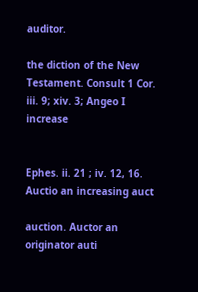auditor.

the diction of the New Testament. Consult 1 Cor. iii. 9; xiv. 3; Angeo I increase


Ephes. ii. 21 ; iv. 12, 16.
Auctio an increasing auct

auction. Auctor an originator auti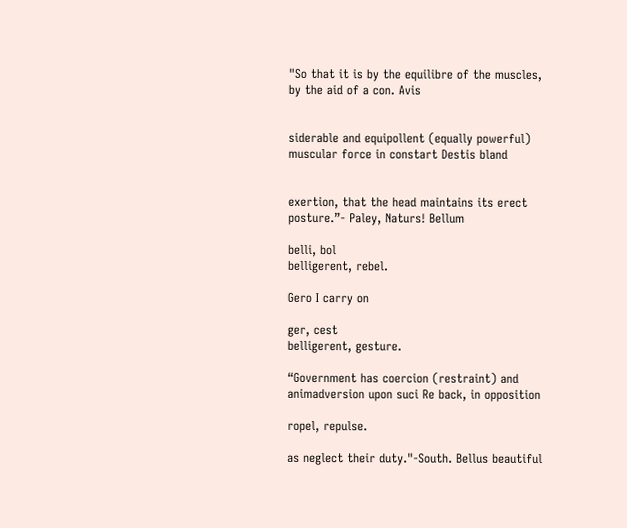"So that it is by the equilibre of the muscles, by the aid of a con. Avis


siderable and equipollent (equally powerful) muscular force in constart Destis bland


exertion, that the head maintains its erect posture.”- Paley, Naturs! Bellum

belli, bol
belligerent, rebel.

Gero I carry on

ger, cest
belligerent, gesture.

“Government has coercion (restraint) and animadversion upon suci Re back, in opposition

ropel, repulse.

as neglect their duty."-South. Bellus beautiful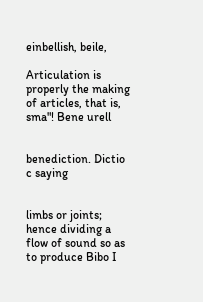einbellish, beile,

Articulation is properly the making of articles, that is, sma"! Bene urell


benediction. Dictio c saying


limbs or joints; hence dividing a flow of sound so as to produce Bibo I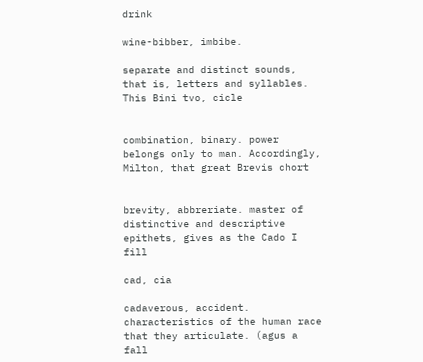drink

wine-bibber, imbibe.

separate and distinct sounds, that is, letters and syllables. This Bini tvo, cicle


combination, binary. power belongs only to man. Accordingly, Milton, that great Brevis chort


brevity, abbreriate. master of distinctive and descriptive epithets, gives as the Cado I fill

cad, cia

cadaverous, accident. characteristics of the human race that they articulate. (agus a fall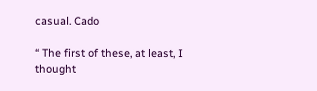casual. Cado

“ The first of these, at least, I thought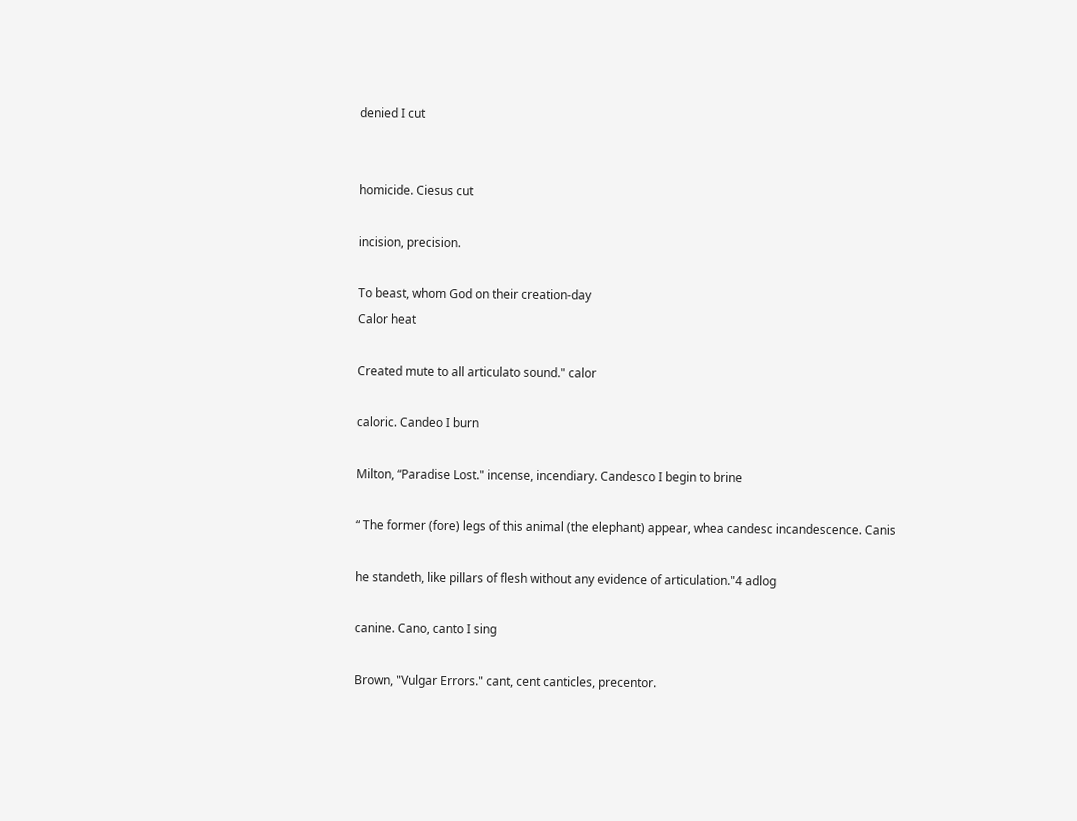denied I cut


homicide. Ciesus cut

incision, precision.

To beast, whom God on their creation-day
Calor heat

Created mute to all articulato sound." calor

caloric. Candeo I burn

Milton, “Paradise Lost." incense, incendiary. Candesco I begin to brine

“ The former (fore) legs of this animal (the elephant) appear, whea candesc incandescence. Canis

he standeth, like pillars of flesh without any evidence of articulation."4 adlog

canine. Cano, canto I sing

Brown, "Vulgar Errors." cant, cent canticles, precentor.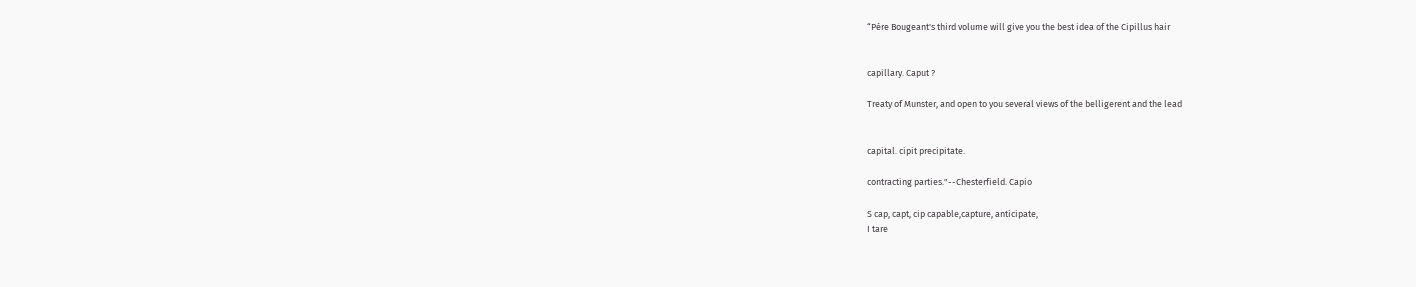“Pére Bougeant's third volume will give you the best idea of the Cipillus hair


capillary. Caput ?

Treaty of Munster, and open to you several views of the belligerent and the lead


capital. cipit precipitate.

contracting parties."--Chesterfield. Capio

S cap, capt, cip capable,capture, anticipate,
I tare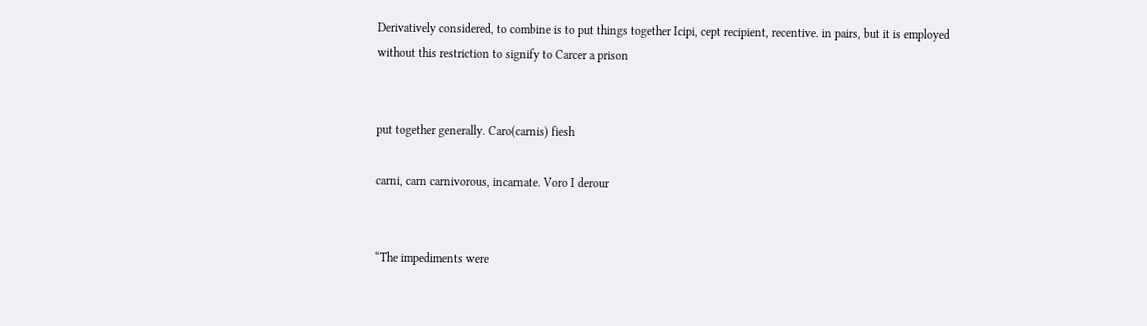Derivatively considered, to combine is to put things together Icipi, cept recipient, recentive. in pairs, but it is employed without this restriction to signify to Carcer a prison


put together generally. Caro(carnis) fiesh

carni, carn carnivorous, incarnate. Voro I derour


“The impediments were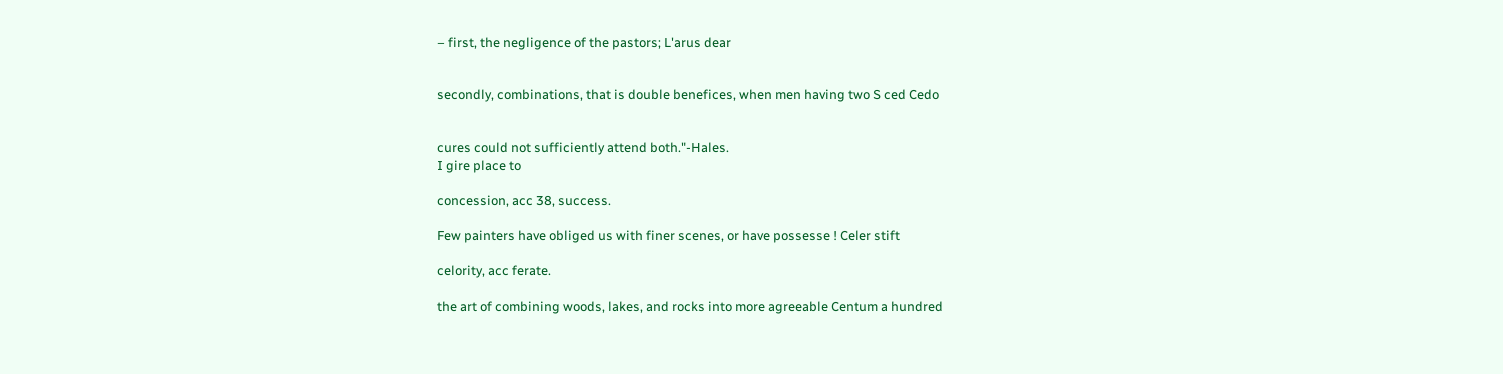– first, the negligence of the pastors; L'arus dear


secondly, combinations, that is double benefices, when men having two S ced Cedo


cures could not sufficiently attend both."-Hales.
I gire place to

concession, acc 38, success.

Few painters have obliged us with finer scenes, or have possesse ! Celer stift

celority, acc ferate.

the art of combining woods, lakes, and rocks into more agreeable Centum a hundred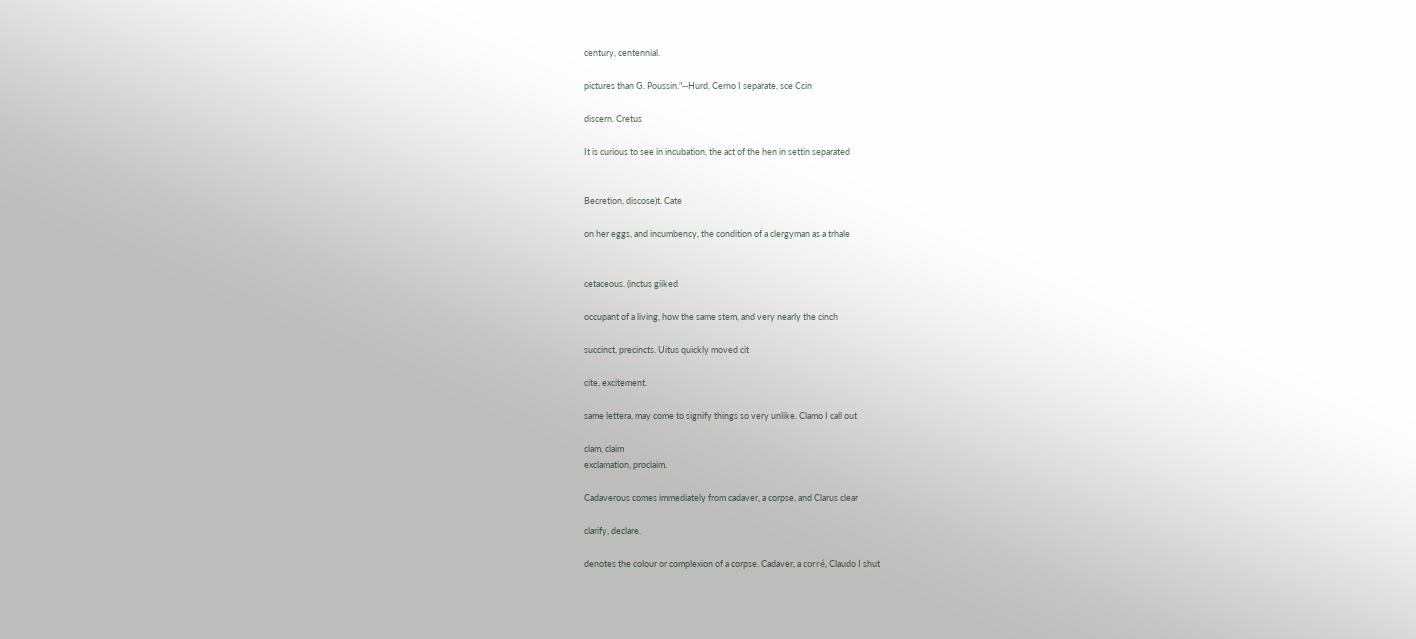century, centennial.

pictures than G. Poussin."--Hurd, Cerno I separate, sce Ccin

discern. Cretus

It is curious to see in incubation, the act of the hen in settin separated


Becretion, discose)t. Cate

on her eggs, and incumbency, the condition of a clergyman as a trhale


cetaceous. (inctus giiked

occupant of a living, how the same stem, and very nearly the cinch

succinct, precincts. Uitus quickly moved cit

cite, excitement.

same lettera, may come to signify things so very unlike. Clamo I call out

clam, claim
exclamation, proclaim.

Cadaverous comes immediately from cadaver, a corpse, and Clarus clear

clarify, declare.

denotes the colour or complexion of a corpse. Cadaver, a corré, Claudo I shut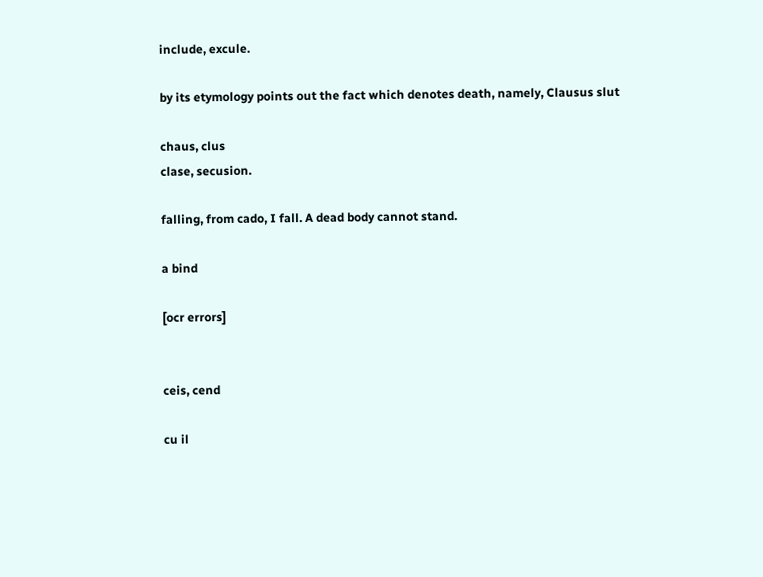include, excule.

by its etymology points out the fact which denotes death, namely, Clausus slut

chaus, clus
clase, secusion.

falling, from cado, I fall. A dead body cannot stand.

a bind

[ocr errors]


ceis, cend

cu il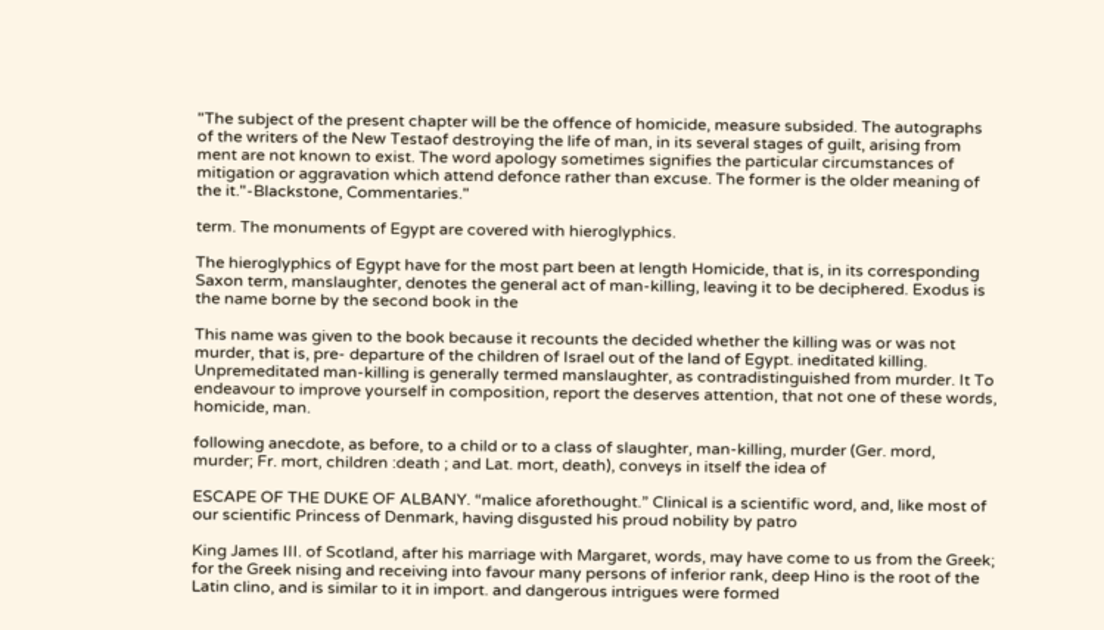"The subject of the present chapter will be the offence of homicide, measure subsided. The autographs of the writers of the New Testaof destroying the life of man, in its several stages of guilt, arising from ment are not known to exist. The word apology sometimes signifies the particular circumstances of mitigation or aggravation which attend defonce rather than excuse. The former is the older meaning of the it."-Blackstone, Commentaries."

term. The monuments of Egypt are covered with hieroglyphics.

The hieroglyphics of Egypt have for the most part been at length Homicide, that is, in its corresponding Saxon term, manslaughter, denotes the general act of man-killing, leaving it to be deciphered. Exodus is the name borne by the second book in the

This name was given to the book because it recounts the decided whether the killing was or was not murder, that is, pre- departure of the children of Israel out of the land of Egypt. ineditated killing. Unpremeditated man-killing is generally termed manslaughter, as contradistinguished from murder. It To endeavour to improve yourself in composition, report the deserves attention, that not one of these words, homicide, man.

following anecdote, as before, to a child or to a class of slaughter, man-killing, murder (Ger. mord, murder; Fr. mort, children :death ; and Lat. mort, death), conveys in itself the idea of

ESCAPE OF THE DUKE OF ALBANY. “malice aforethought.” Clinical is a scientific word, and, like most of our scientific Princess of Denmark, having disgusted his proud nobility by patro

King James III. of Scotland, after his marriage with Margaret, words, may have come to us from the Greek; for the Greek nising and receiving into favour many persons of inferior rank, deep Hino is the root of the Latin clino, and is similar to it in import. and dangerous intrigues were formed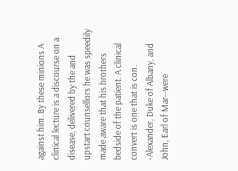against him. By these minions A clinical lecture is a discourse on a disease, delivered by the and upstart counsellors he was speedily made aware that his brothers bedside of the patient. A clinical convert is one that is con. -Alexander, Duke of Albany, and John, Earl of Mar--were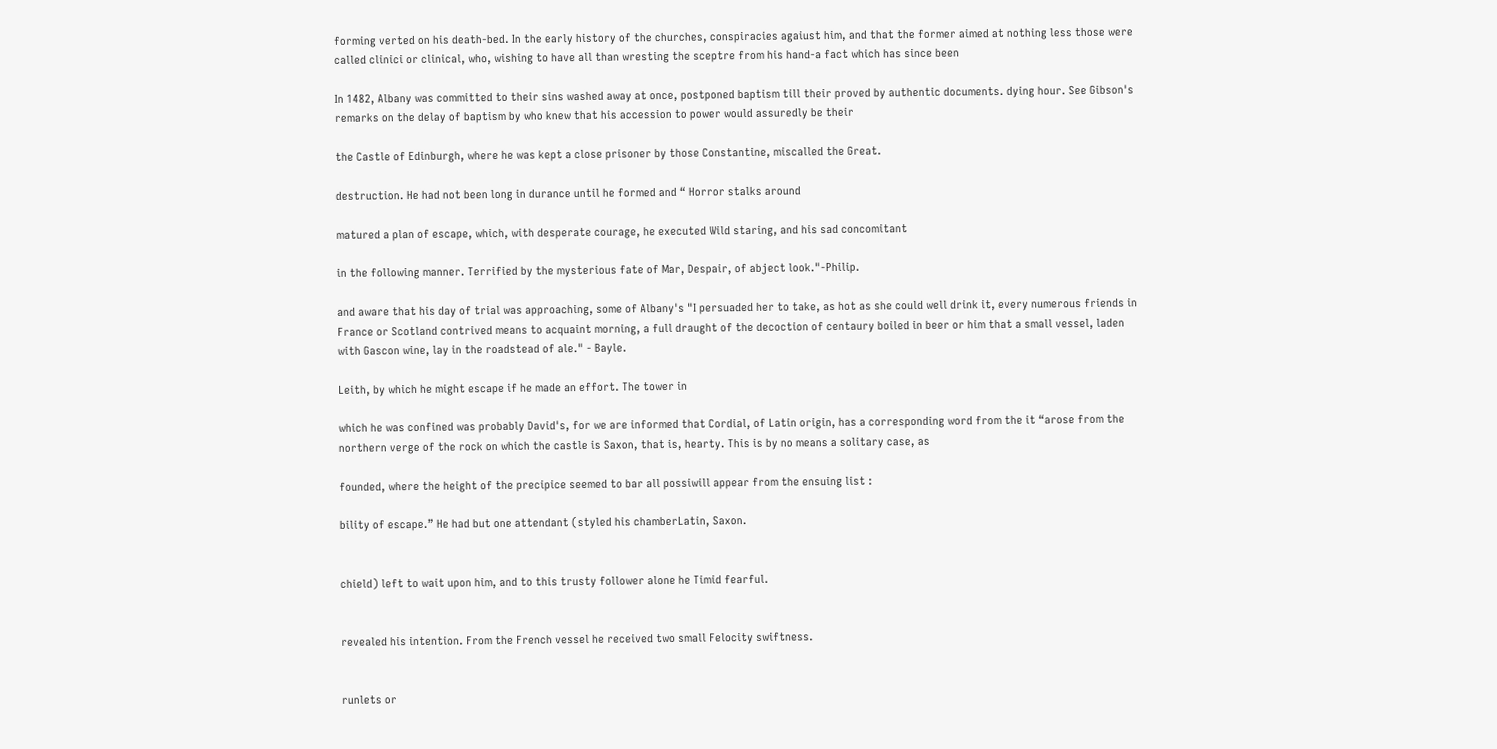forming verted on his death-bed. In the early history of the churches, conspiracies agaiust him, and that the former aimed at nothing less those were called clinici or clinical, who, wishing to have all than wresting the sceptre from his hand-a fact which has since been

In 1482, Albany was committed to their sins washed away at once, postponed baptism till their proved by authentic documents. dying hour. See Gibson's remarks on the delay of baptism by who knew that his accession to power would assuredly be their

the Castle of Edinburgh, where he was kept a close prisoner by those Constantine, miscalled the Great.

destruction. He had not been long in durance until he formed and “ Horror stalks around

matured a plan of escape, which, with desperate courage, he executed Wild staring, and his sad concomitant

in the following manner. Terrified by the mysterious fate of Mar, Despair, of abject look."-Philip.

and aware that his day of trial was approaching, some of Albany's "I persuaded her to take, as hot as she could well drink it, every numerous friends in France or Scotland contrived means to acquaint morning, a full draught of the decoction of centaury boiled in beer or him that a small vessel, laden with Gascon wine, lay in the roadstead of ale." - Bayle.

Leith, by which he might escape if he made an effort. The tower in

which he was confined was probably David's, for we are informed that Cordial, of Latin origin, has a corresponding word from the it “arose from the northern verge of the rock on which the castle is Saxon, that is, hearty. This is by no means a solitary case, as

founded, where the height of the precipice seemed to bar all possiwill appear from the ensuing list :

bility of escape.” He had but one attendant (styled his chamberLatin, Saxon.


chield) left to wait upon him, and to this trusty follower alone he Timid fearful.


revealed his intention. From the French vessel he received two small Felocity swiftness.


runlets or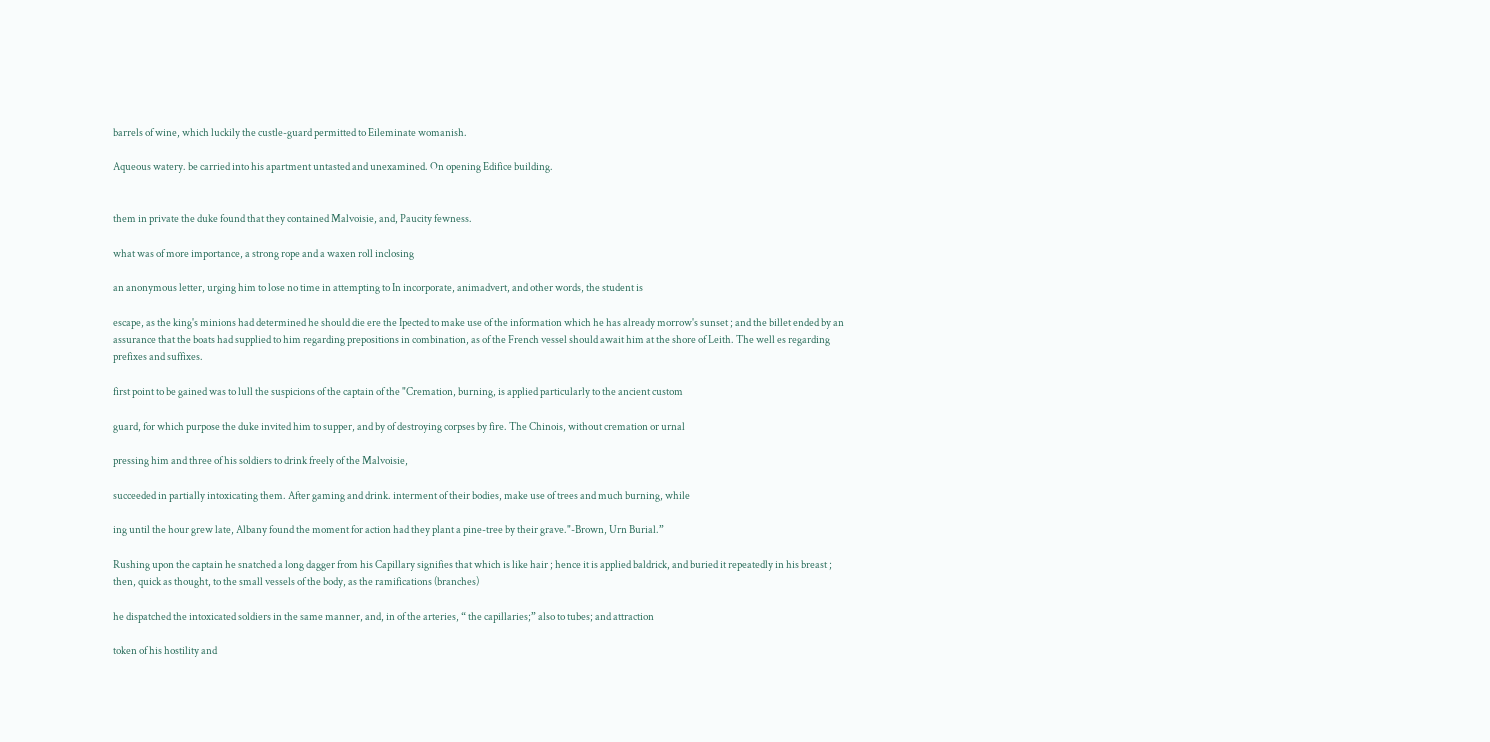barrels of wine, which luckily the custle-guard permitted to Eileminate womanish.

Aqueous watery. be carried into his apartment untasted and unexamined. On opening Edifice building.


them in private the duke found that they contained Malvoisie, and, Paucity fewness.

what was of more importance, a strong rope and a waxen roll inclosing

an anonymous letter, urging him to lose no time in attempting to In incorporate, animadvert, and other words, the student is

escape, as the king's minions had determined he should die ere the Ipected to make use of the information which he has already morrow's sunset ; and the billet ended by an assurance that the boats had supplied to him regarding prepositions in combination, as of the French vessel should await him at the shore of Leith. The well es regarding prefixes and suffixes.

first point to be gained was to lull the suspicions of the captain of the "Cremation, burning, is applied particularly to the ancient custom

guard, for which purpose the duke invited him to supper, and by of destroying corpses by fire. The Chinois, without cremation or urnal

pressing him and three of his soldiers to drink freely of the Malvoisie,

succeeded in partially intoxicating them. After gaming and drink. interment of their bodies, make use of trees and much burning, while

ing until the hour grew late, Albany found the moment for action had they plant a pine-tree by their grave."-Brown, Urn Burial.”

Rushing upon the captain he snatched a long dagger from his Capillary signifies that which is like hair ; hence it is applied baldrick, and buried it repeatedly in his breast ; then, quick as thought, to the small vessels of the body, as the ramifications (branches)

he dispatched the intoxicated soldiers in the same manner, and, in of the arteries, “ the capillaries;” also to tubes; and attraction

token of his hostility and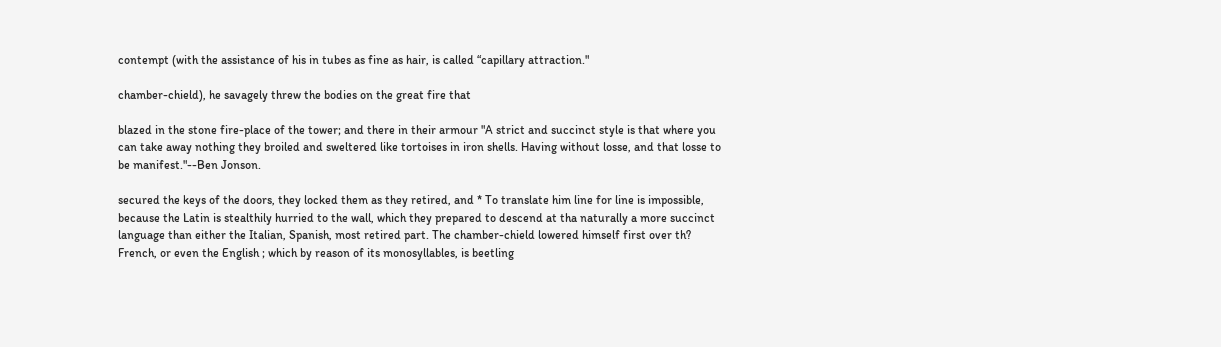contempt (with the assistance of his in tubes as fine as hair, is called “capillary attraction."

chamber-chield), he savagely threw the bodies on the great fire that

blazed in the stone fire-place of the tower; and there in their armour "A strict and succinct style is that where you can take away nothing they broiled and sweltered like tortoises in iron shells. Having without losse, and that losse to be manifest."--Ben Jonson.

secured the keys of the doors, they locked them as they retired, and * To translate him line for line is impossible, because the Latin is stealthily hurried to the wall, which they prepared to descend at tha naturally a more succinct language than either the Italian, Spanish, most retired part. The chamber-chield lowered himself first over th? French, or even the English ; which by reason of its monosyllables, is beetling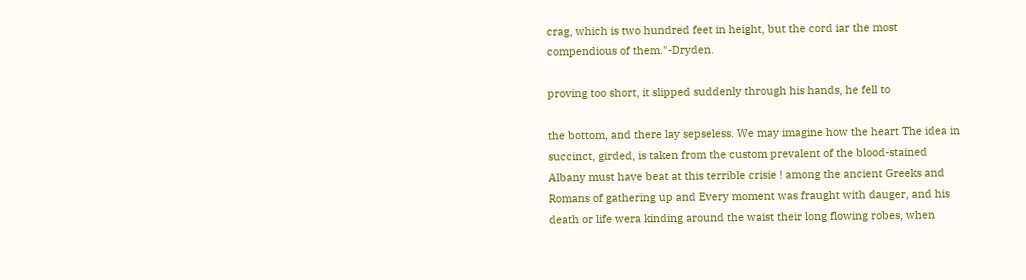crag, which is two hundred feet in height, but the cord iar the most compendious of them."-Dryden.

proving too short, it slipped suddenly through his hands, he fell to

the bottom, and there lay sepseless. We may imagine how the heart The idea in succinct, girded, is taken from the custom prevalent of the blood-stained Albany must have beat at this terrible crisie ! among the ancient Greeks and Romans of gathering up and Every moment was fraught with dauger, and his death or life wera kinding around the waist their long flowing robes, when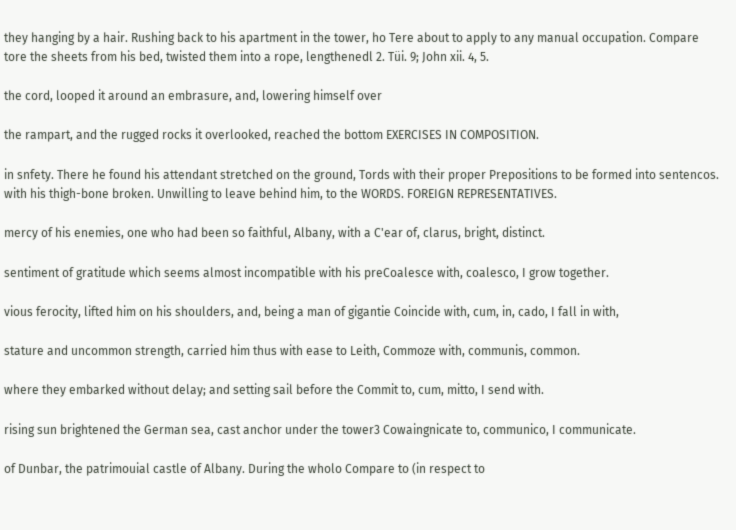they hanging by a hair. Rushing back to his apartment in the tower, ho Tere about to apply to any manual occupation. Compare tore the sheets from his bed, twisted them into a rope, lengthenedl 2. Tüi. 9; John xii. 4, 5.

the cord, looped it around an embrasure, and, lowering himself over

the rampart, and the rugged rocks it overlooked, reached the bottom EXERCISES IN COMPOSITION.

in snfety. There he found his attendant stretched on the ground, Tords with their proper Prepositions to be formed into sentencos. with his thigh-bone broken. Unwilling to leave behind him, to the WORDS. FOREIGN REPRESENTATIVES.

mercy of his enemies, one who had been so faithful, Albany, with a C'ear of, clarus, bright, distinct.

sentiment of gratitude which seems almost incompatible with his preCoalesce with, coalesco, I grow together.

vious ferocity, lifted him on his shoulders, and, being a man of gigantie Coincide with, cum, in, cado, I fall in with,

stature and uncommon strength, carried him thus with ease to Leith, Commoze with, communis, common.

where they embarked without delay; and setting sail before the Commit to, cum, mitto, I send with.

rising sun brightened the German sea, cast anchor under the tower3 Cowaingnicate to, communico, I communicate.

of Dunbar, the patrimouial castle of Albany. During the wholo Compare to (in respect to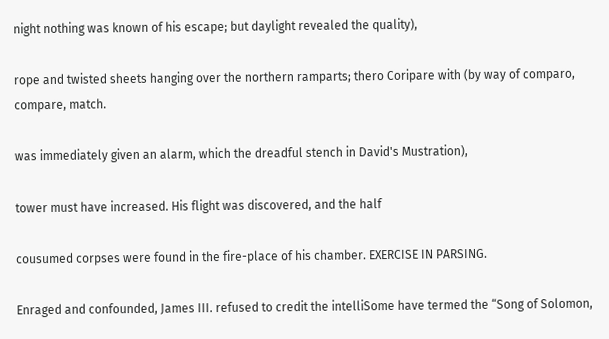night nothing was known of his escape; but daylight revealed the quality),

rope and twisted sheets hanging over the northern ramparts; thero Coripare with (by way of comparo, compare, match.

was immediately given an alarm, which the dreadful stench in David's Mustration),

tower must have increased. His flight was discovered, and the half

cousumed corpses were found in the fire-place of his chamber. EXERCISE IN PARSING.

Enraged and confounded, James III. refused to credit the intelliSome have termed the “Song of Solomon,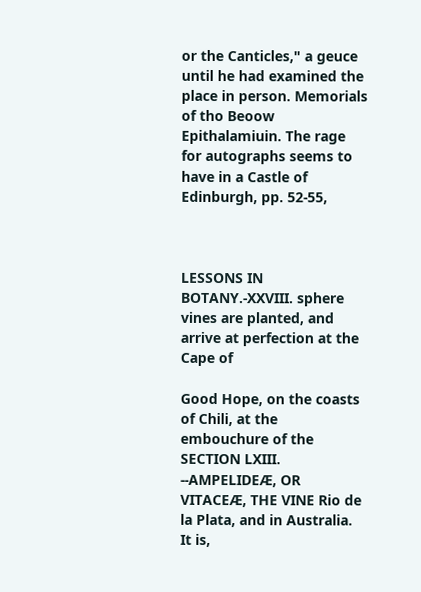or the Canticles," a geuce until he had examined the place in person. Memorials of tho Beoow Epithalamiuin. The rage for autographs seems to have in a Castle of Edinburgh, pp. 52-55,



LESSONS IN BOTANY.-XXVIII. sphere vines are planted, and arrive at perfection at the Cape of

Good Hope, on the coasts of Chili, at the embouchure of the SECTION LXIII. --AMPELIDEÆ, OR VITACEÆ, THE VINE Rio de la Plata, and in Australia. It is,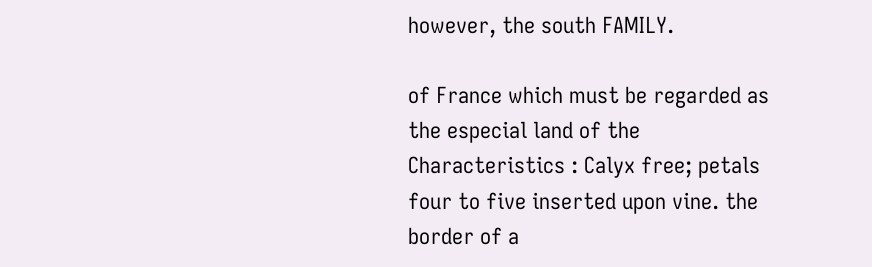however, the south FAMILY.

of France which must be regarded as the especial land of the Characteristics : Calyx free; petals four to five inserted upon vine. the border of a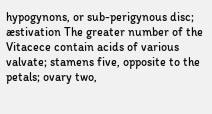hypogynons, or sub-perigynous disc; æstivation The greater number of the Vitacece contain acids of various valvate; stamens five, opposite to the petals; ovary two,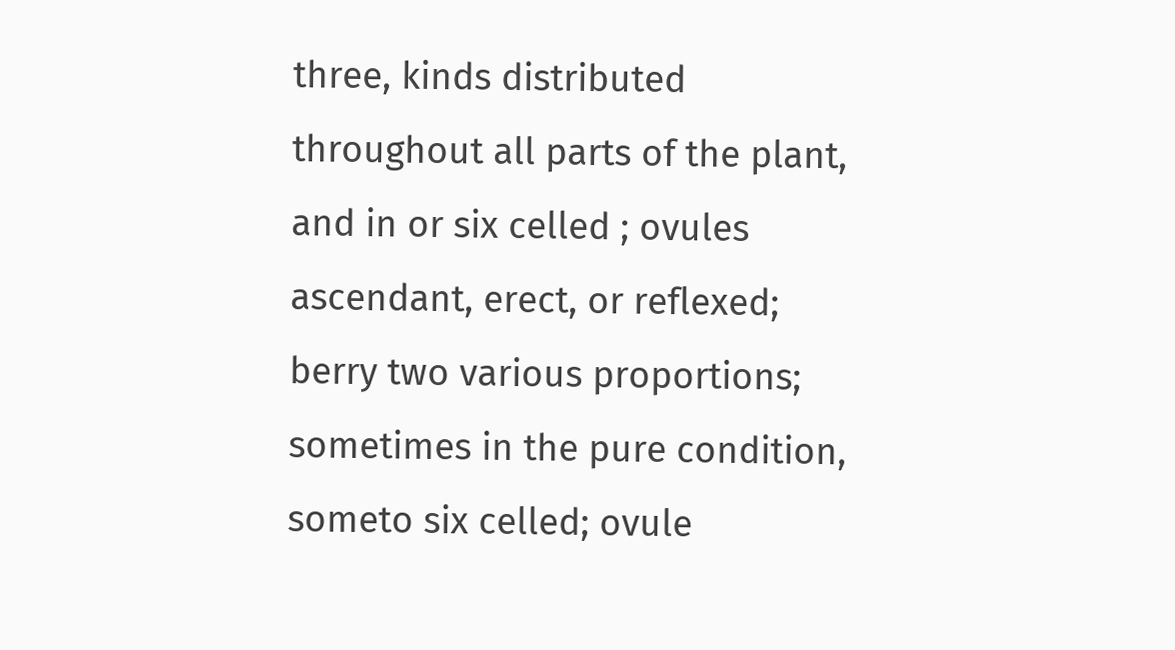three, kinds distributed throughout all parts of the plant, and in or six celled ; ovules ascendant, erect, or reflexed; berry two various proportions; sometimes in the pure condition, someto six celled; ovule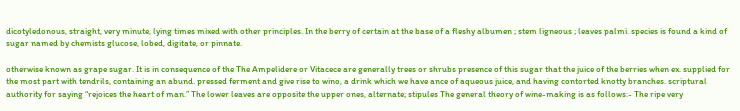dicotyledonous, straight, very minute, lying times mixed with other principles. In the berry of certain at the base of a fleshy albumen ; stem ligneous ; leaves palmi. species is found a kind of sugar named by chemists glucose, lobed, digitate, or pinnate.

otherwise known as grape sugar. It is in consequence of the The Ampelidere or Vitacece are generally trees or shrubs presence of this sugar that the juice of the berries when ex. supplied for the most part with tendrils, containing an abund. pressed ferment and give rise to wino, a drink which we have ance of aqueous juice, and having contorted knotty branches. scriptural authority for saying “rejoices the heart of man.” The lower leaves are opposite the upper ones, alternate; stipules The general theory of wine-making is as follows:- The ripe very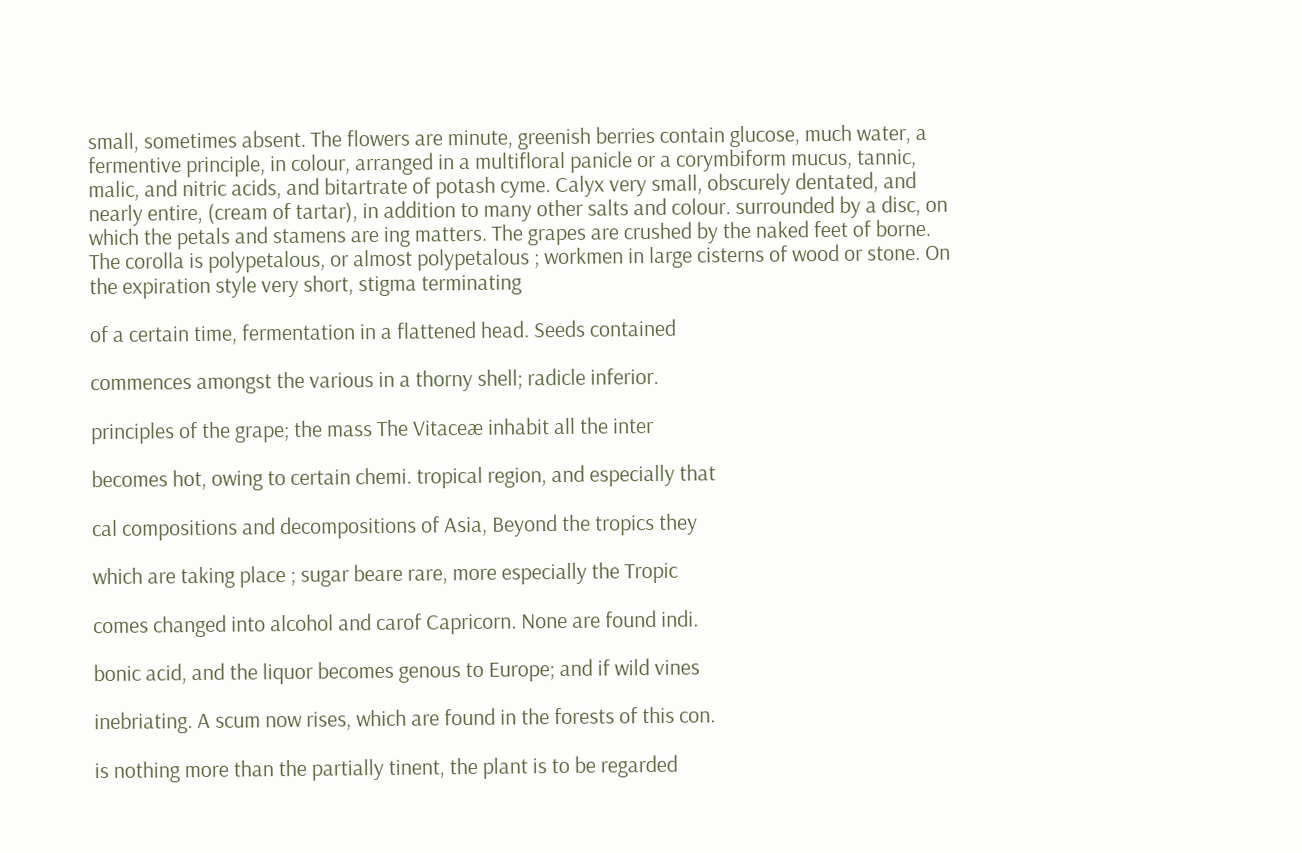small, sometimes absent. The flowers are minute, greenish berries contain glucose, much water, a fermentive principle, in colour, arranged in a multifloral panicle or a corymbiform mucus, tannic, malic, and nitric acids, and bitartrate of potash cyme. Calyx very small, obscurely dentated, and nearly entire, (cream of tartar), in addition to many other salts and colour. surrounded by a disc, on which the petals and stamens are ing matters. The grapes are crushed by the naked feet of borne. The corolla is polypetalous, or almost polypetalous ; workmen in large cisterns of wood or stone. On the expiration style very short, stigma terminating

of a certain time, fermentation in a flattened head. Seeds contained

commences amongst the various in a thorny shell; radicle inferior.

principles of the grape; the mass The Vitaceæ inhabit all the inter

becomes hot, owing to certain chemi. tropical region, and especially that

cal compositions and decompositions of Asia, Beyond the tropics they

which are taking place ; sugar beare rare, more especially the Tropic

comes changed into alcohol and carof Capricorn. None are found indi.

bonic acid, and the liquor becomes genous to Europe; and if wild vines

inebriating. A scum now rises, which are found in the forests of this con.

is nothing more than the partially tinent, the plant is to be regarded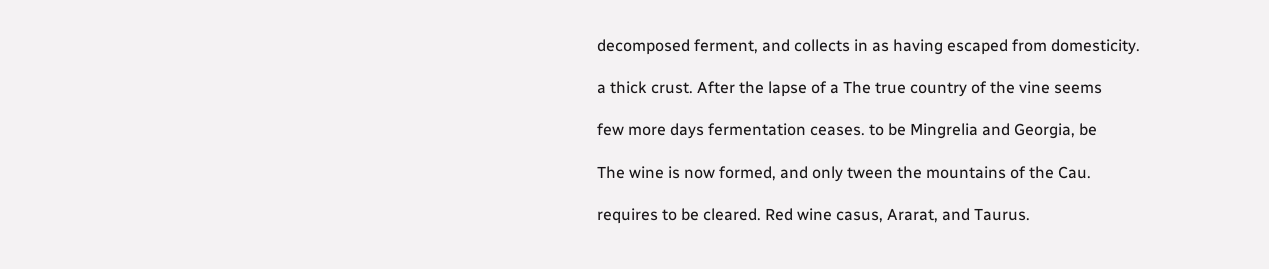decomposed ferment, and collects in as having escaped from domesticity.

a thick crust. After the lapse of a The true country of the vine seems

few more days fermentation ceases. to be Mingrelia and Georgia, be

The wine is now formed, and only tween the mountains of the Cau.

requires to be cleared. Red wine casus, Ararat, and Taurus.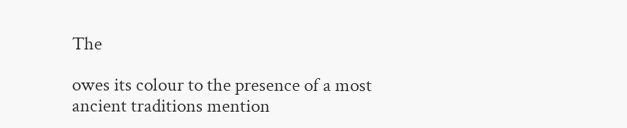The

owes its colour to the presence of a most ancient traditions mention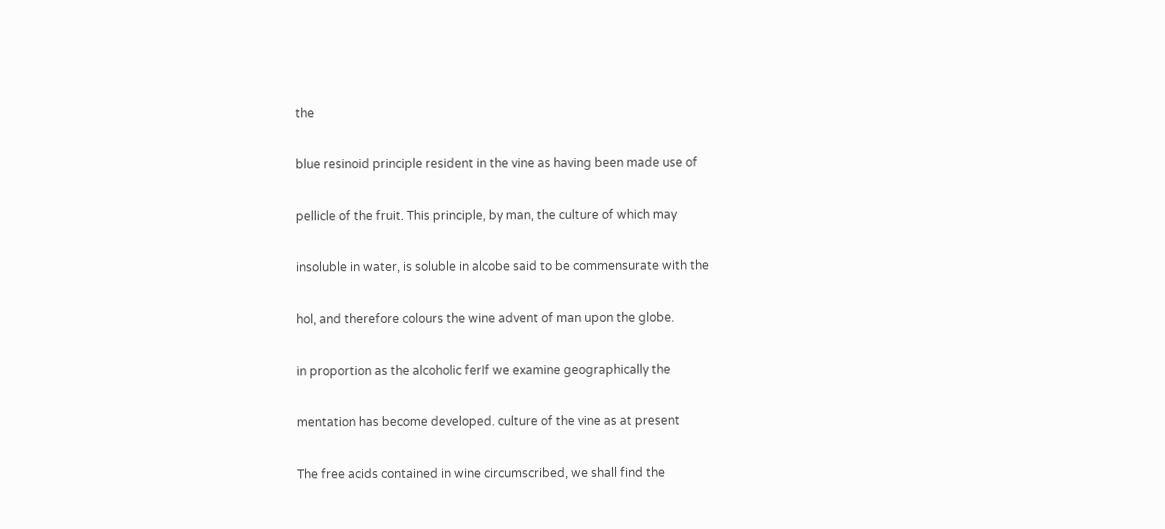the

blue resinoid principle resident in the vine as having been made use of

pellicle of the fruit. This principle, by man, the culture of which may

insoluble in water, is soluble in alcobe said to be commensurate with the

hol, and therefore colours the wine advent of man upon the globe.

in proportion as the alcoholic ferIf we examine geographically the

mentation has become developed. culture of the vine as at present

The free acids contained in wine circumscribed, we shall find the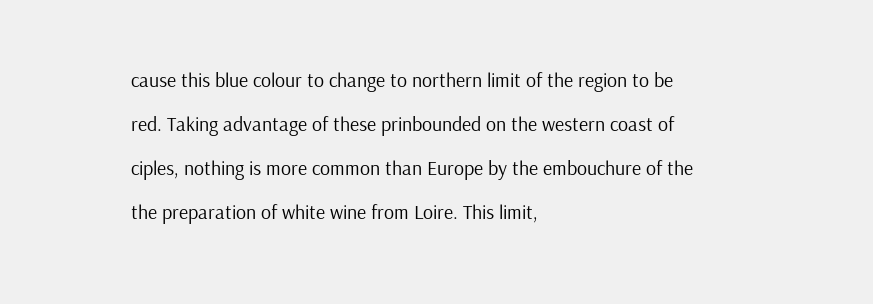cause this blue colour to change to northern limit of the region to be

red. Taking advantage of these prinbounded on the western coast of

ciples, nothing is more common than Europe by the embouchure of the

the preparation of white wine from Loire. This limit,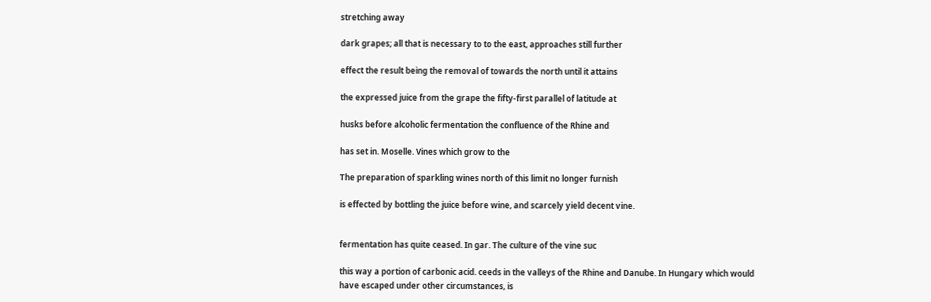stretching away

dark grapes; all that is necessary to to the east, approaches still further

effect the result being the removal of towards the north until it attains

the expressed juice from the grape the fifty-first parallel of latitude at

husks before alcoholic fermentation the confluence of the Rhine and

has set in. Moselle. Vines which grow to the

The preparation of sparkling wines north of this limit no longer furnish

is effected by bottling the juice before wine, and scarcely yield decent vine.


fermentation has quite ceased. In gar. The culture of the vine suc

this way a portion of carbonic acid. ceeds in the valleys of the Rhine and Danube. In Hungary which would have escaped under other circumstances, is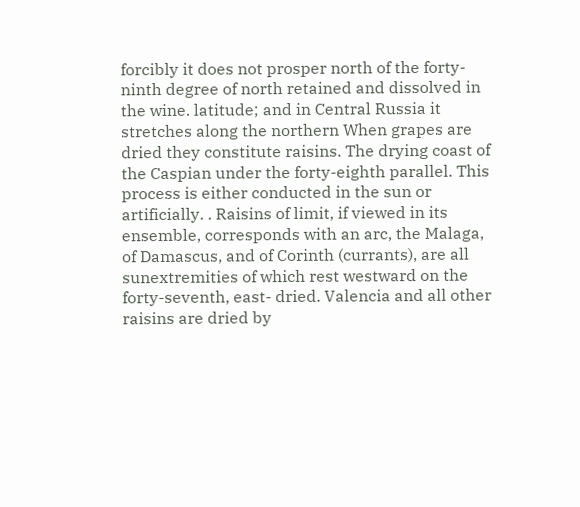forcibly it does not prosper north of the forty-ninth degree of north retained and dissolved in the wine. latitude; and in Central Russia it stretches along the northern When grapes are dried they constitute raisins. The drying coast of the Caspian under the forty-eighth parallel. This process is either conducted in the sun or artificially. . Raisins of limit, if viewed in its ensemble, corresponds with an arc, the Malaga, of Damascus, and of Corinth (currants), are all sunextremities of which rest westward on the forty-seventh, east- dried. Valencia and all other raisins are dried by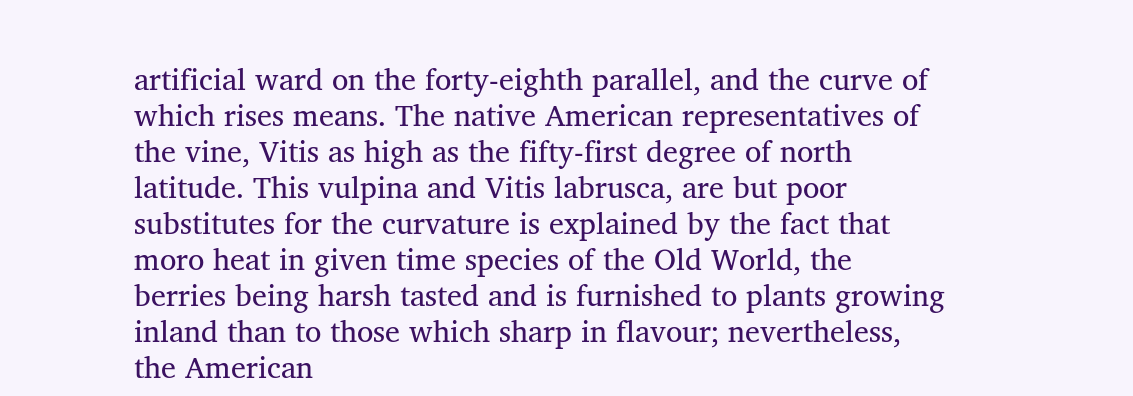artificial ward on the forty-eighth parallel, and the curve of which rises means. The native American representatives of the vine, Vitis as high as the fifty-first degree of north latitude. This vulpina and Vitis labrusca, are but poor substitutes for the curvature is explained by the fact that moro heat in given time species of the Old World, the berries being harsh tasted and is furnished to plants growing inland than to those which sharp in flavour; nevertheless, the American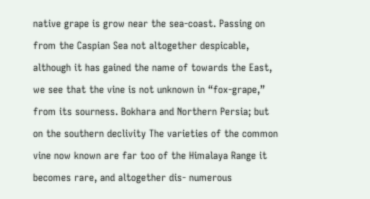native grape is grow near the sea-coast. Passing on from the Caspian Sea not altogether despicable, although it has gained the name of towards the East, we see that the vine is not unknown in “fox-grape,” from its sourness. Bokhara and Northern Persia; but on the southern declivity The varieties of the common vine now known are far too of the Himalaya Range it becomes rare, and altogether dis- numerous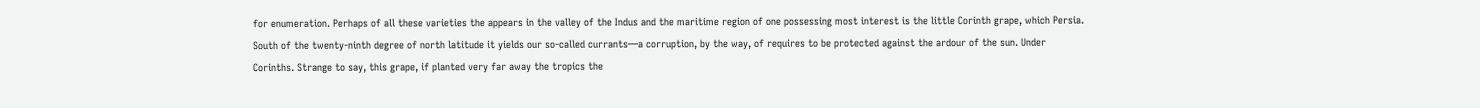for enumeration. Perhaps of all these varieties the appears in the valley of the Indus and the maritime region of one possessing most interest is the little Corinth grape, which Persia. South of the twenty-ninth degree of north latitude it yields our so-called currants—a corruption, by the way, of requires to be protected against the ardour of the sun. Under Corinths. Strange to say, this grape, if planted very far away the tropics the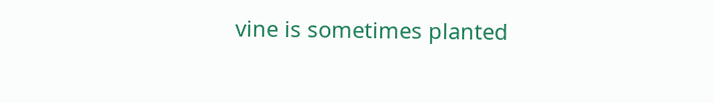vine is sometimes planted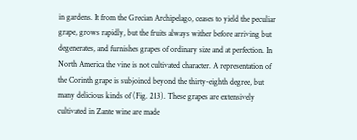in gardens. It from the Grecian Archipelago, ceases to yield the peculiar grape, grows rapidly, but the fruits always wither before arriving but degenerates, and furnishes grapes of ordinary size and at perfection. In North America the vine is not cultivated character. A representation of the Corinth grape is subjoincd beyond the thirty-eighth degree, but many delicious kinds of (Fig. 213). These grapes are extensively cultivated in Zante wine are made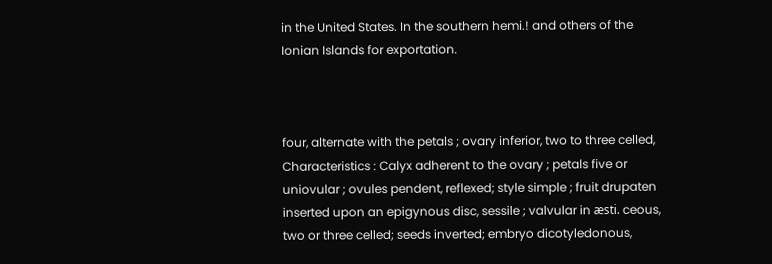in the United States. In the southern hemi.! and others of the Ionian Islands for exportation.



four, alternate with the petals ; ovary inferior, two to three celled, Characteristics : Calyx adherent to the ovary ; petals five or uniovular ; ovules pendent, reflexed; style simple ; fruit drupaten inserted upon an epigynous disc, sessile ; valvular in æsti. ceous, two or three celled; seeds inverted; embryo dicotyledonous,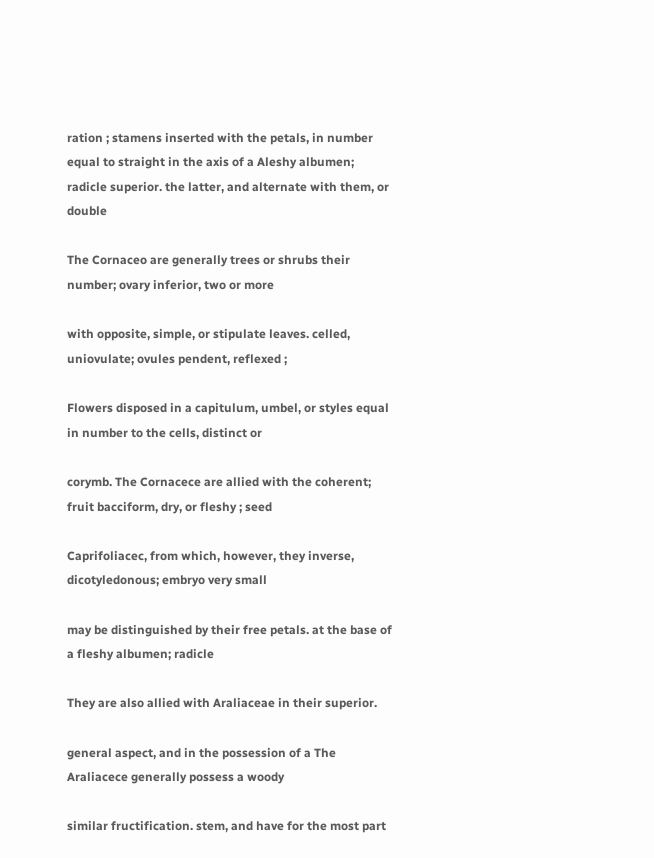ration ; stamens inserted with the petals, in number equal to straight in the axis of a Aleshy albumen; radicle superior. the latter, and alternate with them, or double

The Cornaceo are generally trees or shrubs their number; ovary inferior, two or more

with opposite, simple, or stipulate leaves. celled, uniovulate; ovules pendent, reflexed ;

Flowers disposed in a capitulum, umbel, or styles equal in number to the cells, distinct or

corymb. The Cornacece are allied with the coherent; fruit bacciform, dry, or fleshy ; seed

Caprifoliacec, from which, however, they inverse, dicotyledonous; embryo very small

may be distinguished by their free petals. at the base of a fleshy albumen; radicle

They are also allied with Araliaceae in their superior.

general aspect, and in the possession of a The Araliacece generally possess a woody

similar fructification. stem, and have for the most part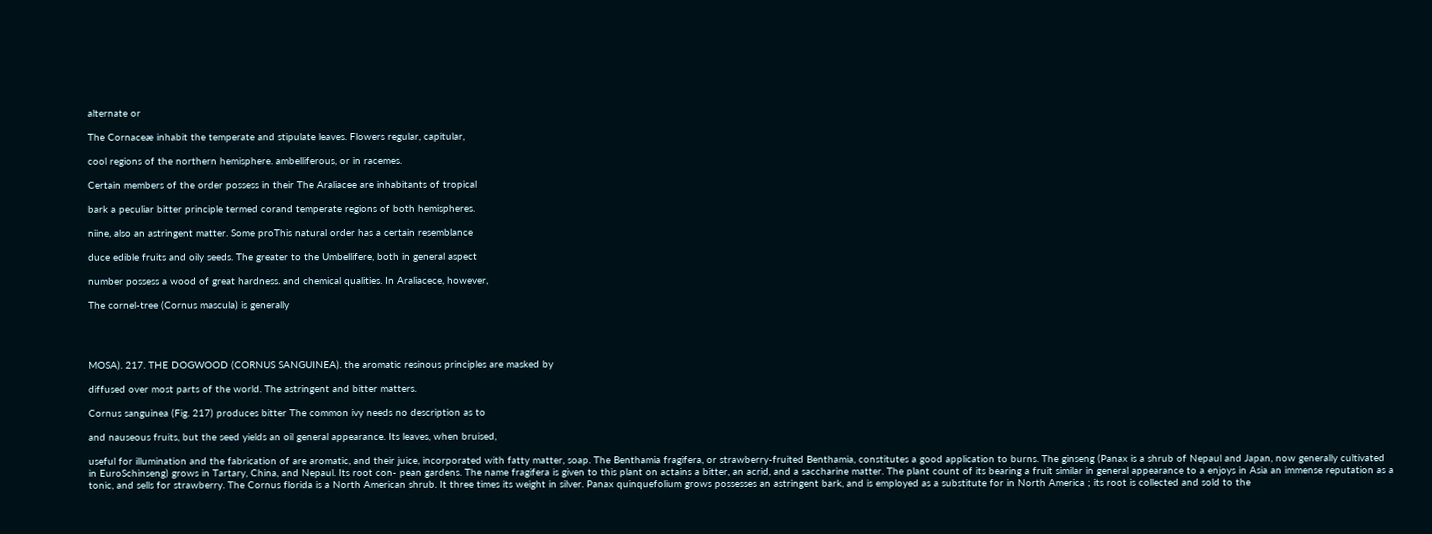alternate or

The Cornaceæ inhabit the temperate and stipulate leaves. Flowers regular, capitular,

cool regions of the northern hemisphere. ambelliferous, or in racemes.

Certain members of the order possess in their The Araliacee are inhabitants of tropical

bark a peculiar bitter principle termed corand temperate regions of both hemispheres.

niine, also an astringent matter. Some proThis natural order has a certain resemblance

duce edible fruits and oily seeds. The greater to the Umbellifere, both in general aspect

number possess a wood of great hardness. and chemical qualities. In Araliacece, however,

The cornel-tree (Cornus mascula) is generally




MOSA). 217. THE DOGWOOD (CORNUS SANGUINEA). the aromatic resinous principles are masked by

diffused over most parts of the world. The astringent and bitter matters.

Cornus sanguinea (Fig. 217) produces bitter The common ivy needs no description as to

and nauseous fruits, but the seed yields an oil general appearance. Its leaves, when bruised,

useful for illumination and the fabrication of are aromatic, and their juice, incorporated with fatty matter, soap. The Benthamia fragifera, or strawberry-fruited Benthamia, constitutes a good application to burns. The ginseng (Panax is a shrub of Nepaul and Japan, now generally cultivated in EuroSchinseng) grows in Tartary, China, and Nepaul. Its root con- pean gardens. The name fragifera is given to this plant on actains a bitter, an acrid, and a saccharine matter. The plant count of its bearing a fruit similar in general appearance to a enjoys in Asia an immense reputation as a tonic, and sells for strawberry. The Cornus florida is a North American shrub. It three times its weight in silver. Panax quinquefolium grows possesses an astringent bark, and is employed as a substitute for in North America ; its root is collected and sold to the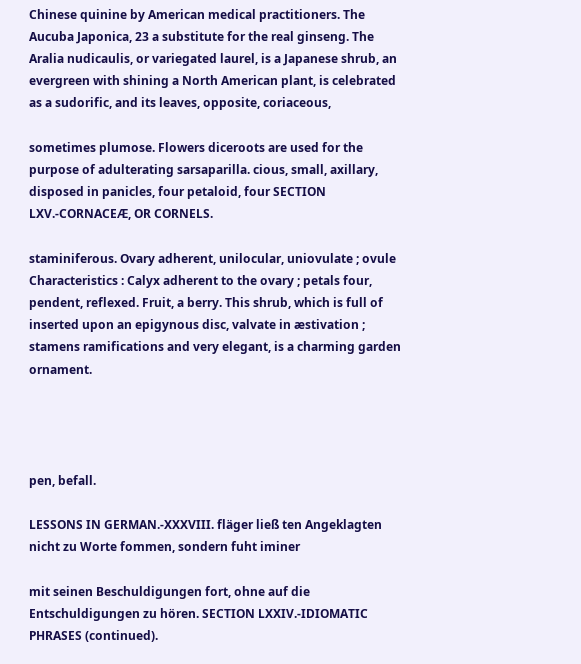Chinese quinine by American medical practitioners. The Aucuba Japonica, 23 a substitute for the real ginseng. The Aralia nudicaulis, or variegated laurel, is a Japanese shrub, an evergreen with shining a North American plant, is celebrated as a sudorific, and its leaves, opposite, coriaceous,

sometimes plumose. Flowers diceroots are used for the purpose of adulterating sarsaparilla. cious, small, axillary, disposed in panicles, four petaloid, four SECTION LXV.-CORNACEÆ, OR CORNELS.

staminiferous. Ovary adherent, unilocular, uniovulate ; ovule Characteristics : Calyx adherent to the ovary ; petals four, pendent, reflexed. Fruit, a berry. This shrub, which is full of inserted upon an epigynous disc, valvate in æstivation ; stamens ramifications and very elegant, is a charming garden ornament.




pen, befall.

LESSONS IN GERMAN.-XXXVIII. fläger ließ ten Angeklagten nicht zu Worte fommen, sondern fuht iminer

mit seinen Beschuldigungen fort, ohne auf die Entschuldigungen zu hören. SECTION LXXIV.-IDIOMATIC PHRASES (continued).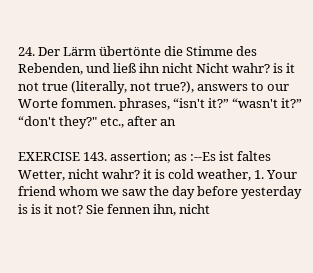24. Der Lärm übertönte die Stimme des Rebenden, und ließ ihn nicht Nicht wahr? is it not true (literally, not true?), answers to our Worte fommen. phrases, “isn't it?” “wasn't it?” “don't they?" etc., after an

EXERCISE 143. assertion; as :--Es ist faltes Wetter, nicht wahr? it is cold weather, 1. Your friend whom we saw the day before yesterday is is it not? Sie fennen ihn, nicht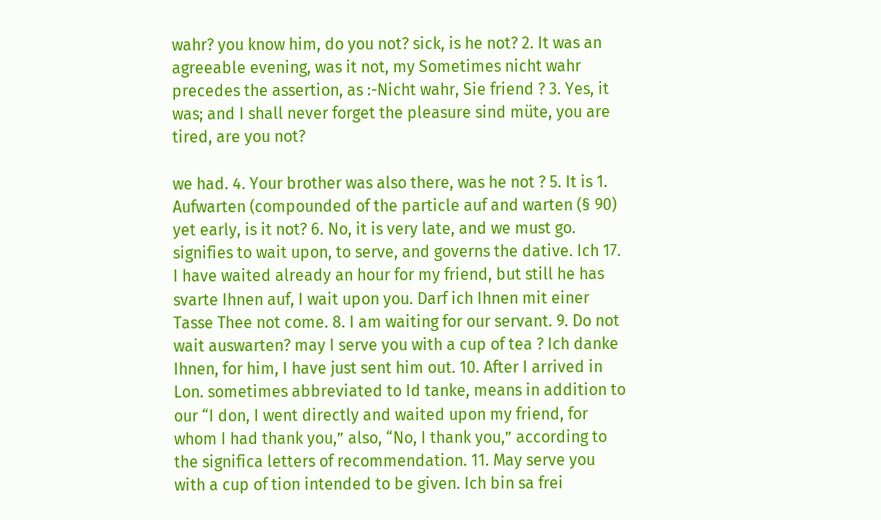wahr? you know him, do you not? sick, is he not? 2. It was an agreeable evening, was it not, my Sometimes nicht wahr precedes the assertion, as :-Nicht wahr, Sie friend ? 3. Yes, it was; and I shall never forget the pleasure sind müte, you are tired, are you not?

we had. 4. Your brother was also there, was he not ? 5. It is 1. Aufwarten (compounded of the particle auf and warten (§ 90) yet early, is it not? 6. No, it is very late, and we must go. signifies to wait upon, to serve, and governs the dative. Ich 17. I have waited already an hour for my friend, but still he has svarte Ihnen auf, I wait upon you. Darf ich Ihnen mit einer Tasse Thee not come. 8. I am waiting for our servant. 9. Do not wait auswarten? may I serve you with a cup of tea ? Ich danke Ihnen, for him, I have just sent him out. 10. After I arrived in Lon. sometimes abbreviated to Id tanke, means in addition to our “I don, I went directly and waited upon my friend, for whom I had thank you,” also, “No, I thank you,” according to the significa letters of recommendation. 11. May serve you with a cup of tion intended to be given. Ich bin sa frei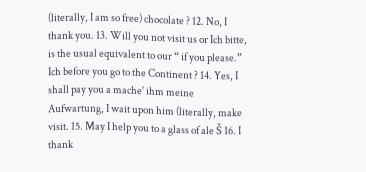(literally, I am so free) chocolate ? 12. No, I thank you. 13. Will you not visit us or Ich bitte, is the usual equivalent to our “ if you please.” Ich before you go to the Continent ? 14. Yes, I shall pay you a mache' ihm meine Aufwartung, I wait upon him (literally, make visit. 15. May I help you to a glass of ale Š 16. I thank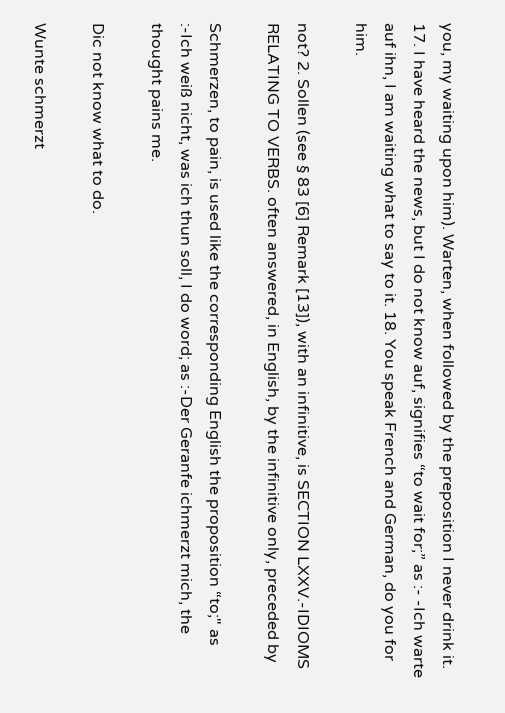you, my waiting upon him). Warten, when followed by the preposition I never drink it. 17. I have heard the news, but I do not know auf, signifies “to wait for;” as :- -Ich warte auf ihn, I am waiting what to say to it. 18. You speak French and German, do you for him.

not? 2. Sollen (see § 83 [6] Remark [13]), with an infinitive, is SECTION LXXV.-IDIOMS RELATING TO VERBS. often answered, in English, by the infinitive only, preceded by

Schmerzen, to pain, is used like the corresponding English the proposition “to;" as :-Ich weiß nicht, was ich thun soll, I do word; as :-Der Geranfe ichmerzt mich, the thought pains me.

Dic not know what to do.

Wunte schmerzt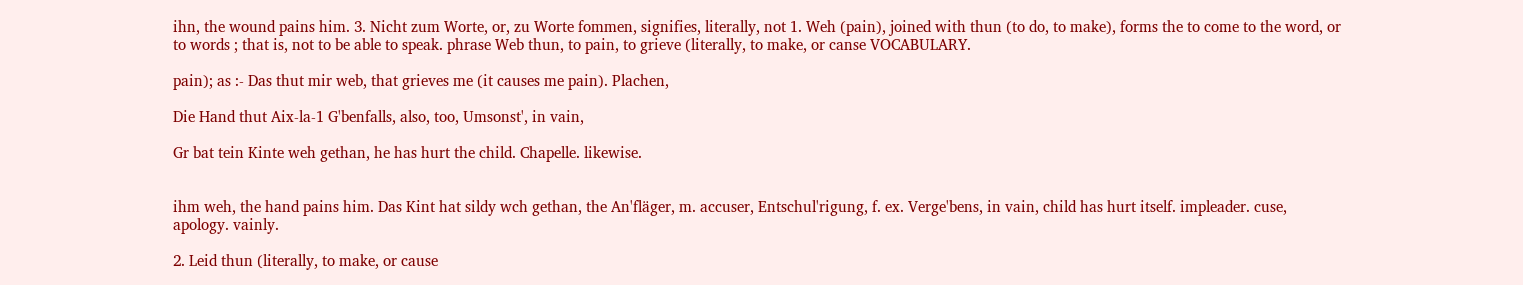ihn, the wound pains him. 3. Nicht zum Worte, or, zu Worte fommen, signifies, literally, not 1. Weh (pain), joined with thun (to do, to make), forms the to come to the word, or to words ; that is, not to be able to speak. phrase Web thun, to pain, to grieve (literally, to make, or canse VOCABULARY.

pain); as :- Das thut mir web, that grieves me (it causes me pain). Plachen,

Die Hand thut Aix-la-1 G'benfalls, also, too, Umsonst', in vain,

Gr bat tein Kinte weh gethan, he has hurt the child. Chapelle. likewise.


ihm weh, the hand pains him. Das Kint hat sildy wch gethan, the An'fläger, m. accuser, Entschul'rigung, f. ex. Verge'bens, in vain, child has hurt itself. impleader. cuse, apology. vainly.

2. Leid thun (literally, to make, or cause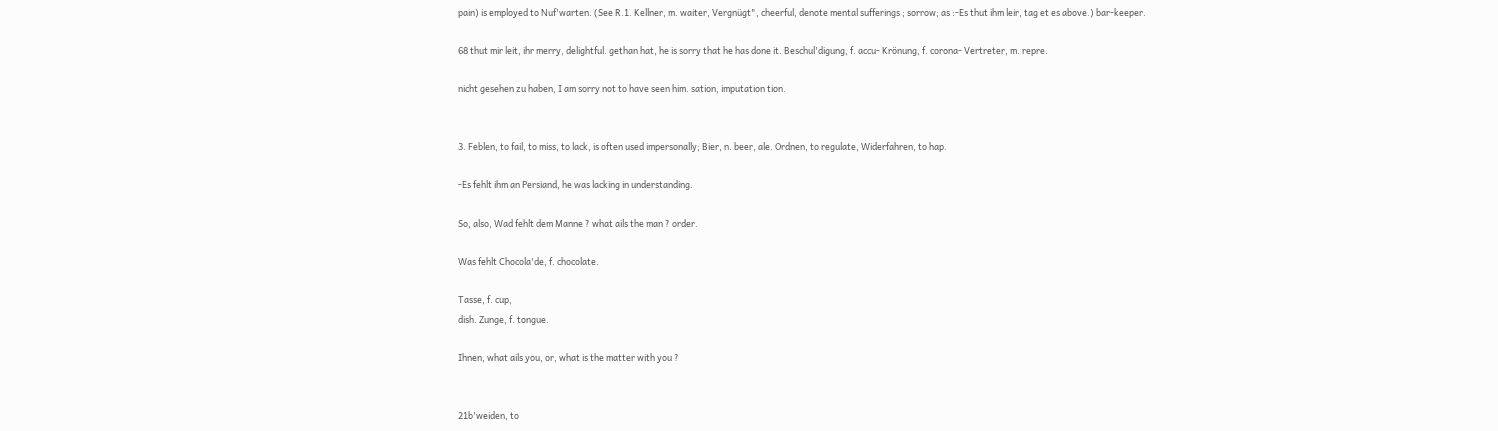pain) is employed to Nuf'warten. (See R.1. Kellner, m. waiter, Vergnügt", cheerful, denote mental sufferings ; sorrow; as :-Es thut ihm leir, tag et es above.) bar-keeper.

68 thut mir leit, ihr merry, delightful. gethan hat, he is sorry that he has done it. Beschul'digung, f. accu- Krönung, f. corona- Vertreter, m. repre.

nicht gesehen zu haben, I am sorry not to have seen him. sation, imputation tion.


3. Feblen, to fail, to miss, to lack, is often used impersonally; Bier, n. beer, ale. Ordnen, to regulate, Widerfahren, to hap.

-Es fehlt ihm an Persiand, he was lacking in understanding.

So, also, Wad fehlt dem Manne ? what ails the man ? order.

Was fehlt Chocola'de, f. chocolate.

Tasse, f. cup,
dish. Zunge, f. tongue.

Ihnen, what ails you, or, what is the matter with you ?


21b'weiden, to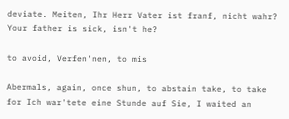deviate. Meiten, Ihr Herr Vater ist franf, nicht wahr? Your father is sick, isn't he?

to avoid, Verfen'nen, to mis

Abermals, again, once shun, to abstain take, to take for Ich war'tete eine Stunde auf Sie, I waited an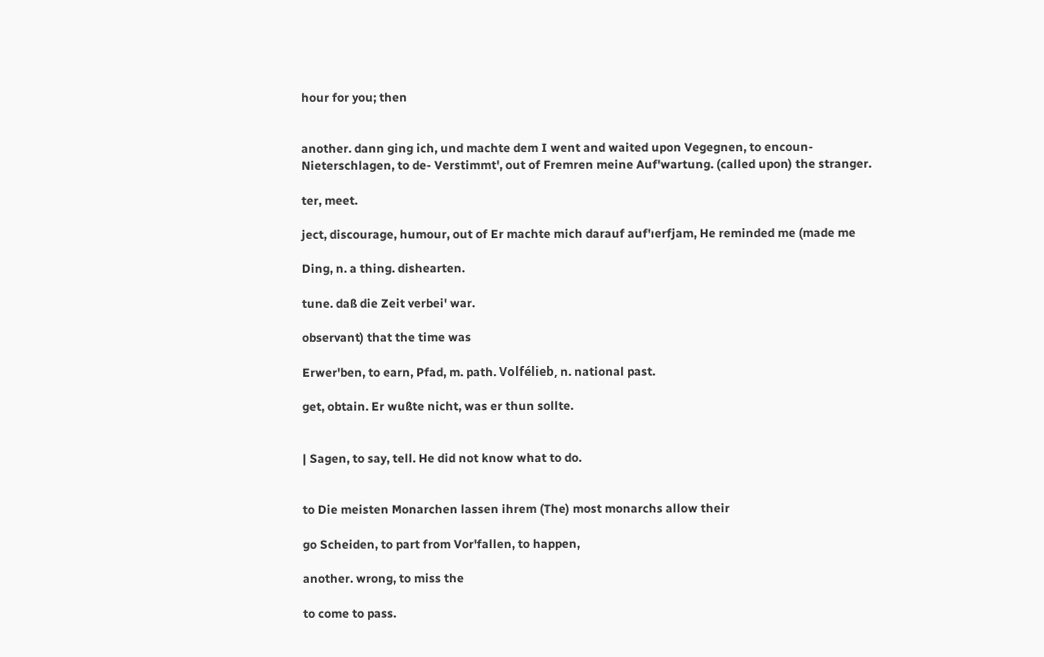hour for you; then


another. dann ging ich, und machte dem I went and waited upon Vegegnen, to encoun- Nieterschlagen, to de- Verstimmt', out of Fremren meine Auf'wartung. (called upon) the stranger.

ter, meet.

ject, discourage, humour, out of Er machte mich darauf auf'ıerfjam, He reminded me (made me

Ding, n. a thing. dishearten.

tune. daß die Zeit verbei' war.

observant) that the time was

Erwer'ben, to earn, Pfad, m. path. Volfélieb, n. national past.

get, obtain. Er wußte nicht, was er thun sollte.


| Sagen, to say, tell. He did not know what to do.


to Die meisten Monarchen lassen ihrem (The) most monarchs allow their

go Scheiden, to part from Vor'fallen, to happen,

another. wrong, to miss the

to come to pass.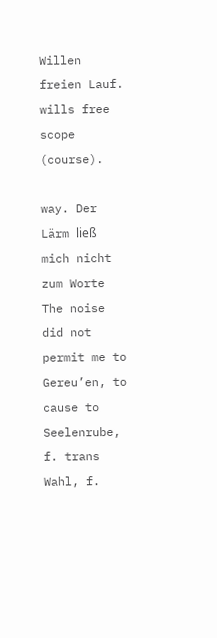Willen freien Lauf. wills free scope (course).

way. Der Lärm ließ mich nicht zum Worte The noise did not permit me to Gereu’en, to cause to Seelenrube, f. trans Wahl, f.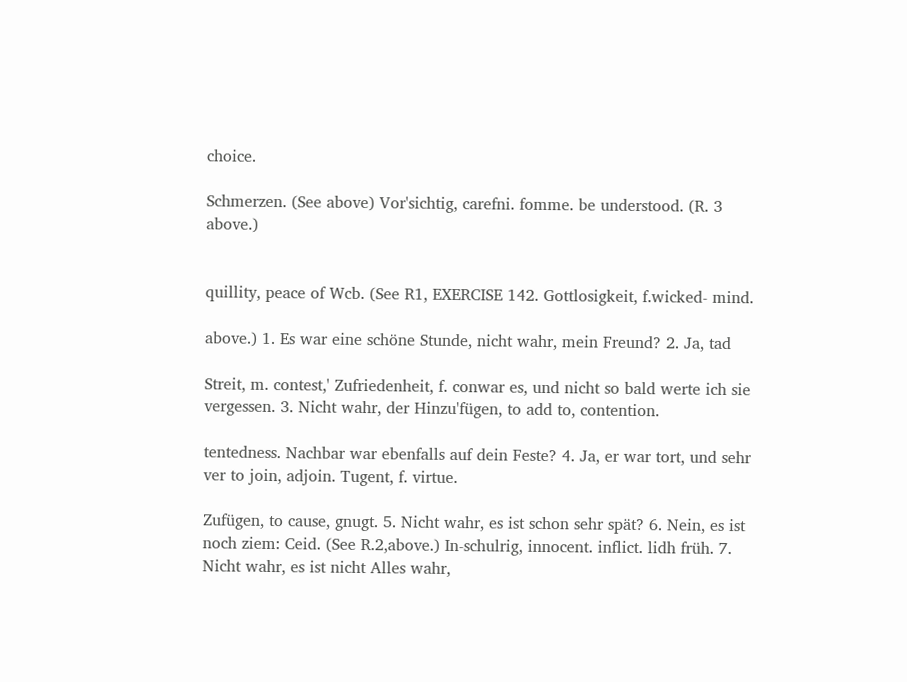choice.

Schmerzen. (See above) Vor'sichtig, carefni. fomme. be understood. (R. 3 above.)


quillity, peace of Wcb. (See R1, EXERCISE 142. Gottlosigkeit, f.wicked- mind.

above.) 1. Es war eine schöne Stunde, nicht wahr, mein Freund? 2. Ja, tad

Streit, m. contest,' Zufriedenheit, f. conwar es, und nicht so bald werte ich sie vergessen. 3. Nicht wahr, der Hinzu'fügen, to add to, contention.

tentedness. Nachbar war ebenfalls auf dein Feste? 4. Ja, er war tort, und sehr ver to join, adjoin. Tugent, f. virtue.

Zufügen, to cause, gnugt. 5. Nicht wahr, es ist schon sehr spät? 6. Nein, es ist noch ziem: Ceid. (See R.2,above.) In-schulrig, innocent. inflict. lidh früh. 7. Nicht wahr, es ist nicht Alles wahr,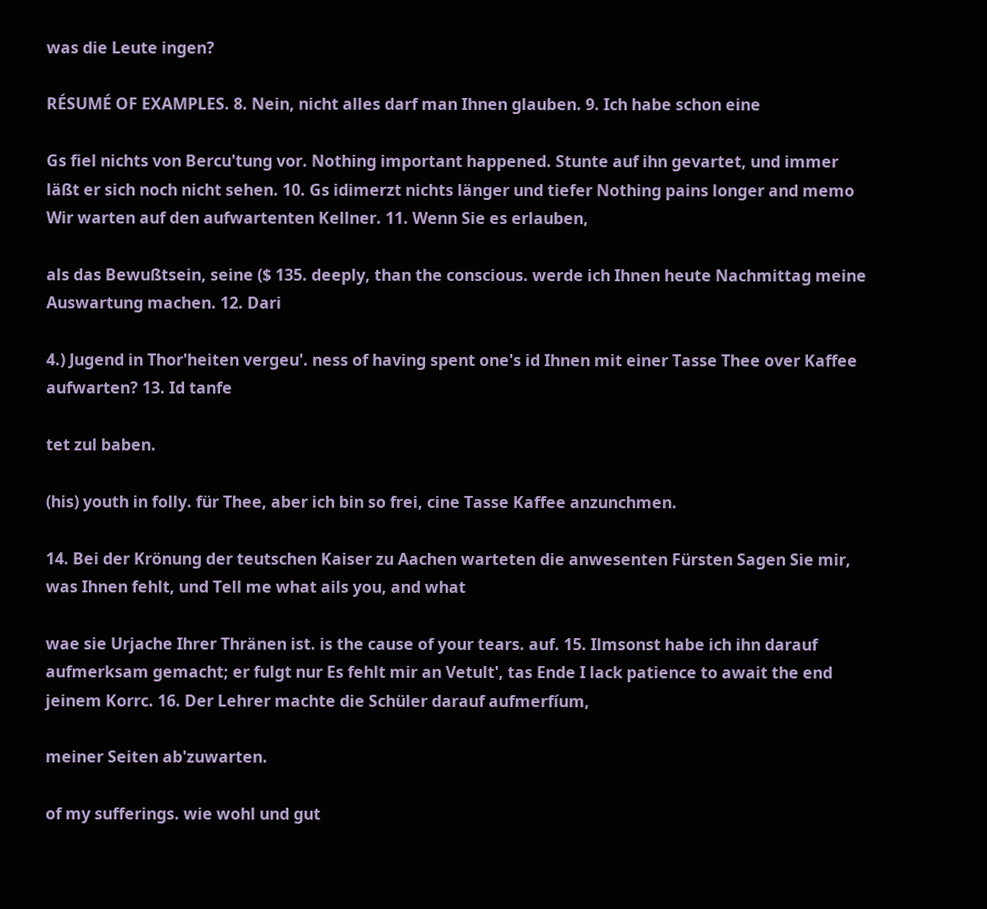was die Leute ingen?

RÉSUMÉ OF EXAMPLES. 8. Nein, nicht alles darf man Ihnen glauben. 9. Ich habe schon eine

Gs fiel nichts von Bercu'tung vor. Nothing important happened. Stunte auf ihn gevartet, und immer läßt er sich noch nicht sehen. 10. Gs idimerzt nichts länger und tiefer Nothing pains longer and memo Wir warten auf den aufwartenten Kellner. 11. Wenn Sie es erlauben,

als das Bewußtsein, seine ($ 135. deeply, than the conscious. werde ich Ihnen heute Nachmittag meine Auswartung machen. 12. Dari

4.) Jugend in Thor'heiten vergeu'. ness of having spent one's id Ihnen mit einer Tasse Thee over Kaffee aufwarten? 13. Id tanfe

tet zul baben.

(his) youth in folly. für Thee, aber ich bin so frei, cine Tasse Kaffee anzunchmen.

14. Bei der Krönung der teutschen Kaiser zu Aachen warteten die anwesenten Fürsten Sagen Sie mir, was Ihnen fehlt, und Tell me what ails you, and what

wae sie Urjache Ihrer Thränen ist. is the cause of your tears. auf. 15. Ilmsonst habe ich ihn darauf aufmerksam gemacht; er fulgt nur Es fehlt mir an Vetult', tas Ende I lack patience to await the end jeinem Korrc. 16. Der Lehrer machte die Schüler darauf aufmerfíum,

meiner Seiten ab'zuwarten.

of my sufferings. wie wohl und gut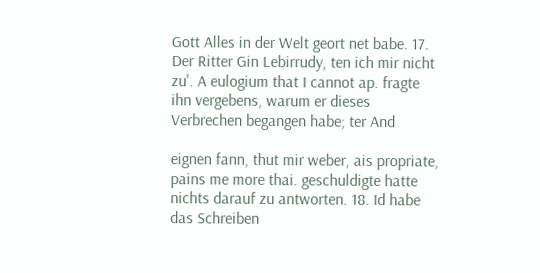Gott Alles in der Welt geort net babe. 17. Der Ritter Gin Lebirrudy, ten ich mir nicht zu'. A eulogium that I cannot ap. fragte ihn vergebens, warum er dieses Verbrechen begangen habe; ter And

eignen fann, thut mir weber, ais propriate, pains me more thai. geschuldigte hatte nichts darauf zu antworten. 18. Id habe das Schreiben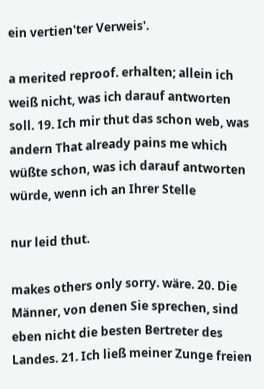ein vertien'ter Verweis'.

a merited reproof. erhalten; allein ich weiß nicht, was ich darauf antworten soll. 19. Ich mir thut das schon web, was andern That already pains me which wüßte schon, was ich darauf antworten würde, wenn ich an Ihrer Stelle

nur leid thut.

makes others only sorry. wäre. 20. Die Männer, von denen Sie sprechen, sind eben nicht die besten Bertreter des Landes. 21. Ich ließ meiner Zunge freien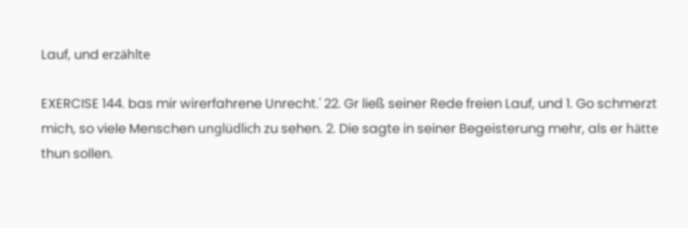Lauf, und erzählte

EXERCISE 144. bas mir wirerfahrene Unrecht.' 22. Gr ließ seiner Rede freien Lauf, und 1. Go schmerzt mich, so viele Menschen unglüdlich zu sehen. 2. Die sagte in seiner Begeisterung mehr, als er hätte thun sollen.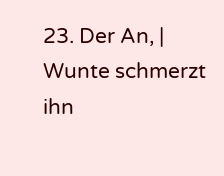23. Der An, | Wunte schmerzt ihn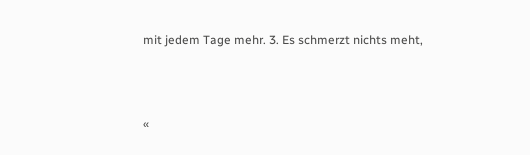mit jedem Tage mehr. 3. Es schmerzt nichts meht,



«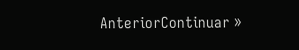AnteriorContinuar »